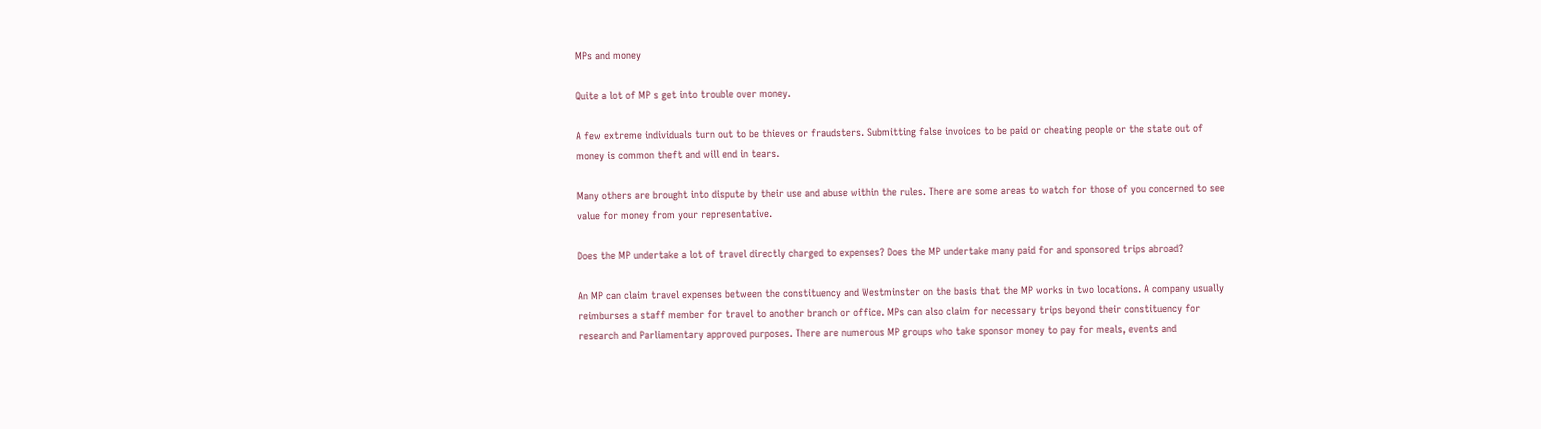MPs and money

Quite a lot of MP s get into trouble over money.

A few extreme individuals turn out to be thieves or fraudsters. Submitting false invoices to be paid or cheating people or the state out of money is common theft and will end in tears.

Many others are brought into dispute by their use and abuse within the rules. There are some areas to watch for those of you concerned to see value for money from your representative.

Does the MP undertake a lot of travel directly charged to expenses? Does the MP undertake many paid for and sponsored trips abroad?

An MP can claim travel expenses between the constituency and Westminster on the basis that the MP works in two locations. A company usually reimburses a staff member for travel to another branch or office. MPs can also claim for necessary trips beyond their constituency for research and Parliamentary approved purposes. There are numerous MP groups who take sponsor money to pay for meals, events and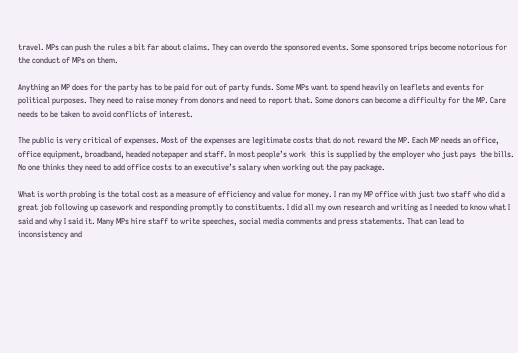travel. MPs can push the rules a bit far about claims. They can overdo the sponsored events. Some sponsored trips become notorious for the conduct of MPs on them.

Anything an MP does for the party has to be paid for out of party funds. Some MPs want to spend heavily on leaflets and events for political purposes. They need to raise money from donors and need to report that. Some donors can become a difficulty for the MP. Care needs to be taken to avoid conflicts of interest.

The public is very critical of expenses. Most of the expenses are legitimate costs that do not reward the MP. Each MP needs an office, office equipment, broadband, headed notepaper and staff. In most people’s work  this is supplied by the employer who just pays  the bills. No one thinks they need to add office costs to an executive’s salary when working out the pay package.

What is worth probing is the total cost as a measure of efficiency and value for money. I ran my MP office with just two staff who did a great job following up casework and responding promptly to constituents. I did all my own research and writing as I needed to know what I said and why I said it. Many MPs hire staff to write speeches, social media comments and press statements. That can lead to inconsistency and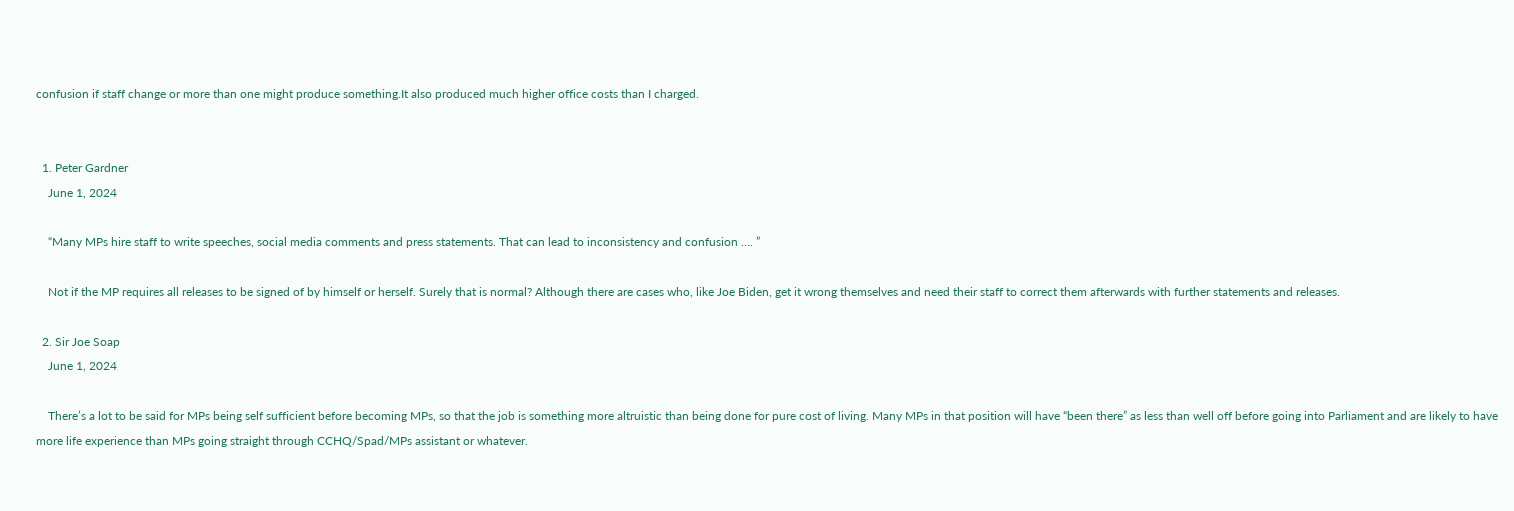confusion if staff change or more than one might produce something.It also produced much higher office costs than I charged.


  1. Peter Gardner
    June 1, 2024

    “Many MPs hire staff to write speeches, social media comments and press statements. That can lead to inconsistency and confusion …. ”

    Not if the MP requires all releases to be signed of by himself or herself. Surely that is normal? Although there are cases who, like Joe Biden, get it wrong themselves and need their staff to correct them afterwards with further statements and releases.

  2. Sir Joe Soap
    June 1, 2024

    There’s a lot to be said for MPs being self sufficient before becoming MPs, so that the job is something more altruistic than being done for pure cost of living. Many MPs in that position will have “been there” as less than well off before going into Parliament and are likely to have more life experience than MPs going straight through CCHQ/Spad/MPs assistant or whatever.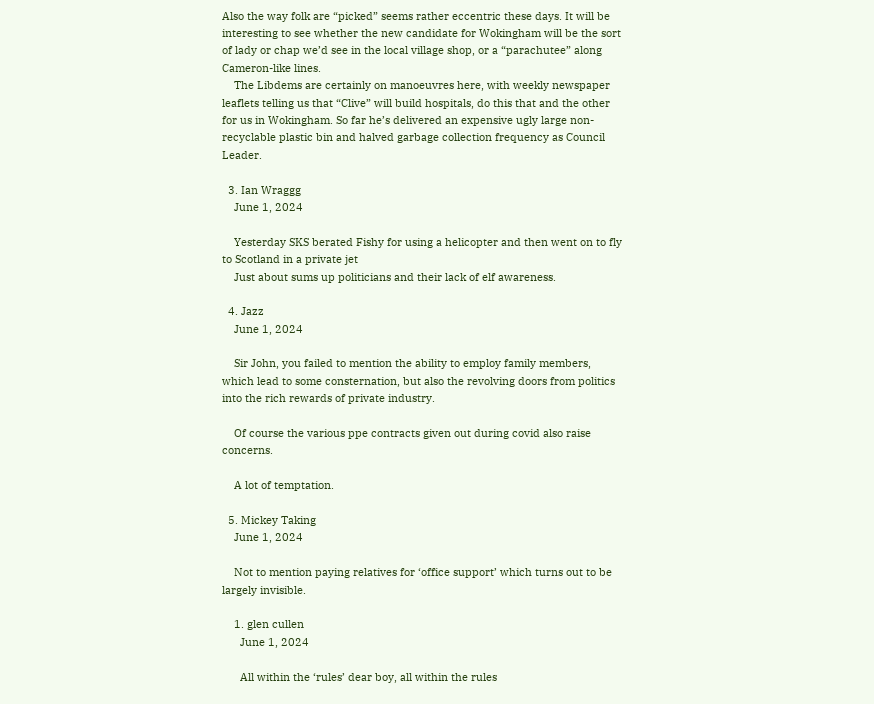Also the way folk are “picked” seems rather eccentric these days. It will be interesting to see whether the new candidate for Wokingham will be the sort of lady or chap we’d see in the local village shop, or a “parachutee” along Cameron-like lines.
    The Libdems are certainly on manoeuvres here, with weekly newspaper leaflets telling us that “Clive” will build hospitals, do this that and the other for us in Wokingham. So far he’s delivered an expensive ugly large non-recyclable plastic bin and halved garbage collection frequency as Council Leader.

  3. Ian Wraggg
    June 1, 2024

    Yesterday SKS berated Fishy for using a helicopter and then went on to fly to Scotland in a private jet
    Just about sums up politicians and their lack of elf awareness.

  4. Jazz
    June 1, 2024

    Sir John, you failed to mention the ability to employ family members, which lead to some consternation, but also the revolving doors from politics into the rich rewards of private industry.

    Of course the various ppe contracts given out during covid also raise concerns.

    A lot of temptation.

  5. Mickey Taking
    June 1, 2024

    Not to mention paying relatives for ‘office support’ which turns out to be largely invisible.

    1. glen cullen
      June 1, 2024

      All within the ‘rules’ dear boy, all within the rules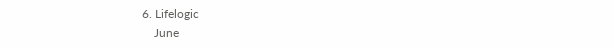6. Lifelogic
    June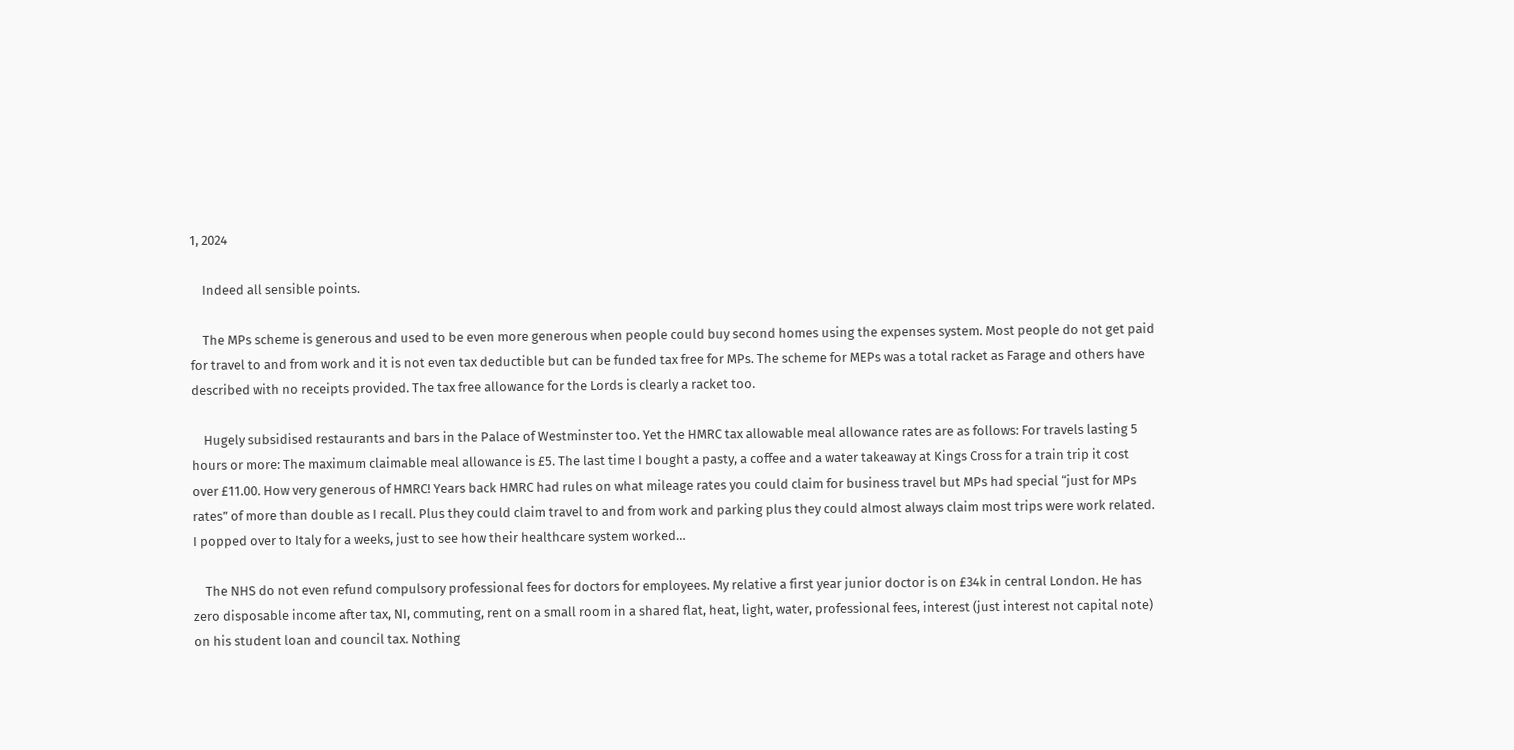1, 2024

    Indeed all sensible points.

    The MPs scheme is generous and used to be even more generous when people could buy second homes using the expenses system. Most people do not get paid for travel to and from work and it is not even tax deductible but can be funded tax free for MPs. The scheme for MEPs was a total racket as Farage and others have described with no receipts provided. The tax free allowance for the Lords is clearly a racket too.

    Hugely subsidised restaurants and bars in the Palace of Westminster too. Yet the HMRC tax allowable meal allowance rates are as follows: For travels lasting 5 hours or more: The maximum claimable meal allowance is £5. The last time I bought a pasty, a coffee and a water takeaway at Kings Cross for a train trip it cost over £11.00. How very generous of HMRC! Years back HMRC had rules on what mileage rates you could claim for business travel but MPs had special “just for MPs rates” of more than double as I recall. Plus they could claim travel to and from work and parking plus they could almost always claim most trips were work related. I popped over to Italy for a weeks, just to see how their healthcare system worked…

    The NHS do not even refund compulsory professional fees for doctors for employees. My relative a first year junior doctor is on £34k in central London. He has zero disposable income after tax, NI, commuting, rent on a small room in a shared flat, heat, light, water, professional fees, interest (just interest not capital note) on his student loan and council tax. Nothing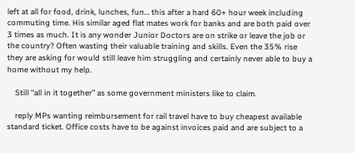left at all for food, drink, lunches, fun… this after a hard 60+ hour week including commuting time. His similar aged flat mates work for banks and are both paid over 3 times as much. It is any wonder Junior Doctors are on strike or leave the job or the country? Often wasting their valuable training and skills. Even the 35% rise they are asking for would still leave him struggling and certainly never able to buy a home without my help.

    Still “all in it together” as some government ministers like to claim.

    reply MPs wanting reimbursement for rail travel have to buy cheapest available standard ticket. Office costs have to be against invoices paid and are subject to a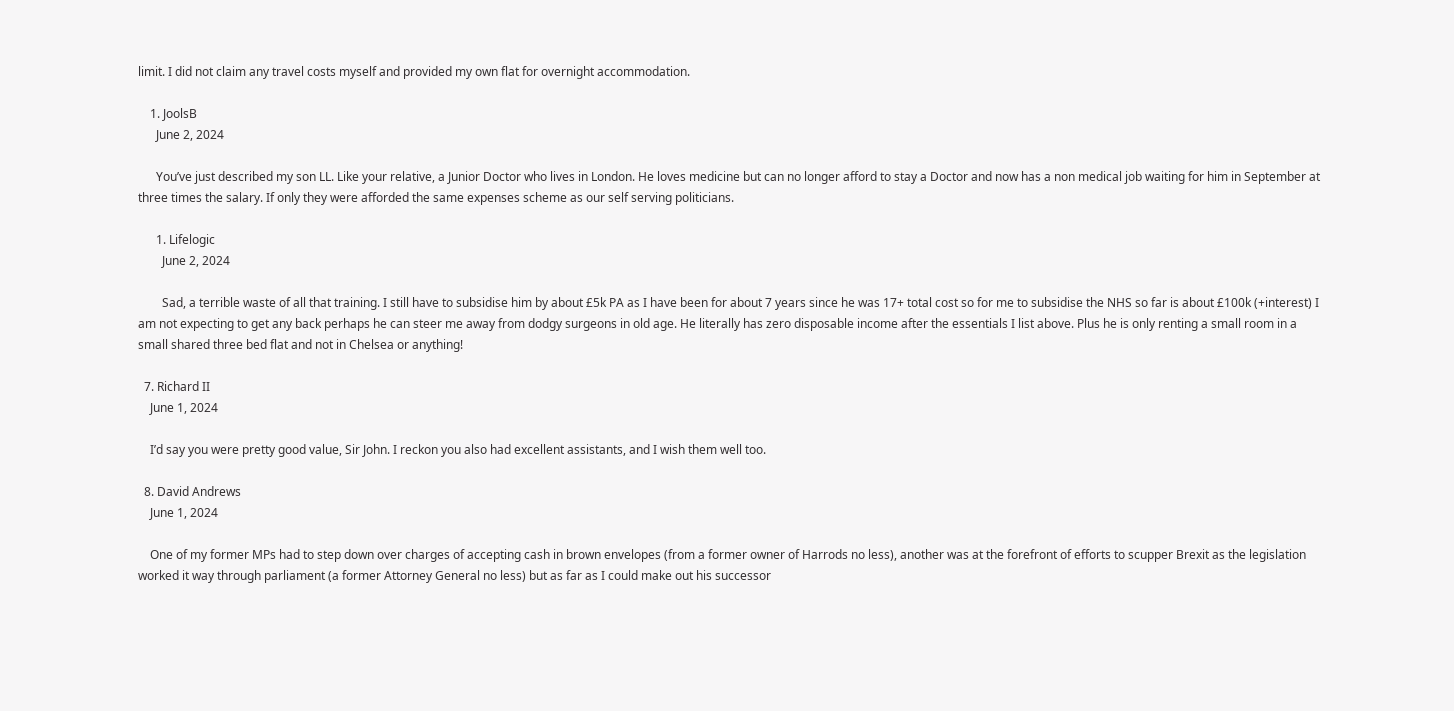limit. I did not claim any travel costs myself and provided my own flat for overnight accommodation.

    1. JoolsB
      June 2, 2024

      You’ve just described my son LL. Like your relative, a Junior Doctor who lives in London. He loves medicine but can no longer afford to stay a Doctor and now has a non medical job waiting for him in September at three times the salary. If only they were afforded the same expenses scheme as our self serving politicians.

      1. Lifelogic
        June 2, 2024

        Sad, a terrible waste of all that training. I still have to subsidise him by about £5k PA as I have been for about 7 years since he was 17+ total cost so for me to subsidise the NHS so far is about £100k (+interest) I am not expecting to get any back perhaps he can steer me away from dodgy surgeons in old age. He literally has zero disposable income after the essentials I list above. Plus he is only renting a small room in a small shared three bed flat and not in Chelsea or anything!

  7. Richard II
    June 1, 2024

    I’d say you were pretty good value, Sir John. I reckon you also had excellent assistants, and I wish them well too.

  8. David Andrews
    June 1, 2024

    One of my former MPs had to step down over charges of accepting cash in brown envelopes (from a former owner of Harrods no less), another was at the forefront of efforts to scupper Brexit as the legislation worked it way through parliament (a former Attorney General no less) but as far as I could make out his successor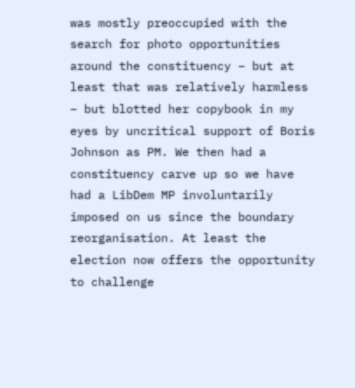was mostly preoccupied with the search for photo opportunities around the constituency – but at least that was relatively harmless – but blotted her copybook in my eyes by uncritical support of Boris Johnson as PM. We then had a constituency carve up so we have had a LibDem MP involuntarily imposed on us since the boundary reorganisation. At least the election now offers the opportunity to challenge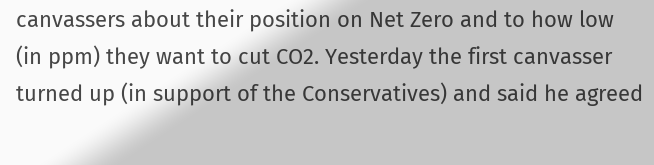canvassers about their position on Net Zero and to how low (in ppm) they want to cut CO2. Yesterday the first canvasser turned up (in support of the Conservatives) and said he agreed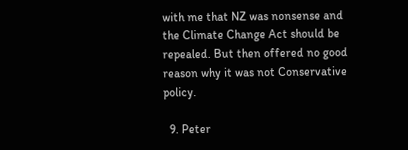with me that NZ was nonsense and the Climate Change Act should be repealed. But then offered no good reason why it was not Conservative policy.

  9. Peter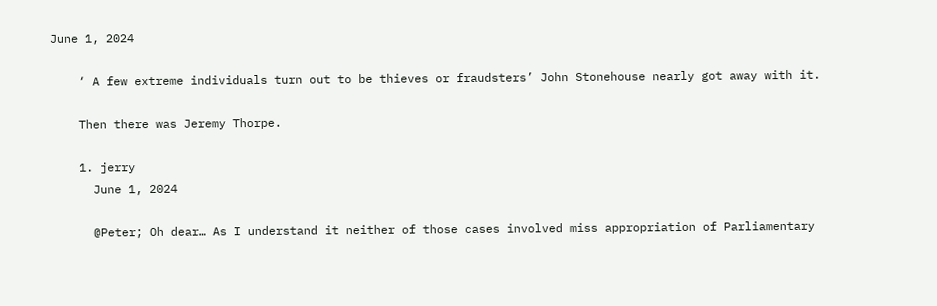June 1, 2024

    ‘ A few extreme individuals turn out to be thieves or fraudsters’ John Stonehouse nearly got away with it.

    Then there was Jeremy Thorpe.

    1. jerry
      June 1, 2024

      @Peter; Oh dear… As I understand it neither of those cases involved miss appropriation of Parliamentary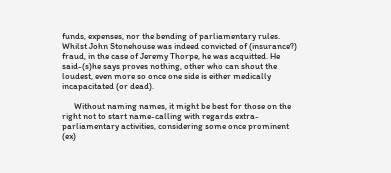funds, expenses, nor the bending of parliamentary rules. Whilst John Stonehouse was indeed convicted of (insurance?) fraud, in the case of Jeremy Thorpe, he was acquitted. He said-(s)he says proves nothing, other who can shout the loudest, even more so once one side is either medically incapacitated (or dead).

      Without naming names, it might be best for those on the right not to start name-calling with regards extra-parliamentary activities, considering some once prominent (ex)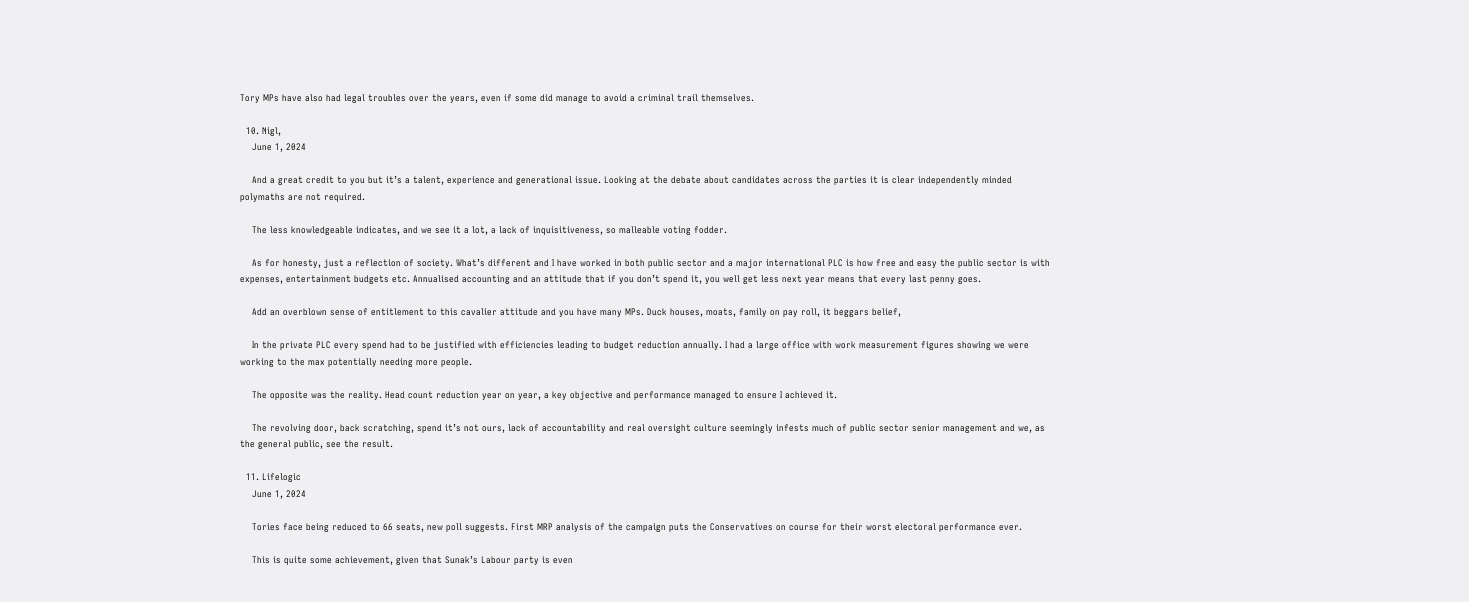Tory MPs have also had legal troubles over the years, even if some did manage to avoid a criminal trail themselves.

  10. Nigl,
    June 1, 2024

    And a great credit to you but it’s a talent, experience and generational issue. Looking at the debate about candidates across the parties it is clear independently minded polymaths are not required.

    The less knowledgeable indicates, and we see it a lot, a lack of inquisitiveness, so malleable voting fodder.

    As for honesty, just a reflection of society. What’s different and I have worked in both public sector and a major international PLC is how free and easy the public sector is with expenses, entertainment budgets etc. Annualised accounting and an attitude that if you don’t spend it, you well get less next year means that every last penny goes.

    Add an overblown sense of entitlement to this cavalier attitude and you have many MPs. Duck houses, moats, family on pay roll, it beggars belief,

    In the private PLC every spend had to be justified with efficiencies leading to budget reduction annually. I had a large office with work measurement figures showing we were working to the max potentially needing more people.

    The opposite was the reality. Head count reduction year on year, a key objective and performance managed to ensure I achieved it.

    The revolving door, back scratching, spend it’s not ours, lack of accountability and real oversight culture seemingly infests much of public sector senior management and we, as the general public, see the result.

  11. Lifelogic
    June 1, 2024

    Tories face being reduced to 66 seats, new poll suggests. First MRP analysis of the campaign puts the Conservatives on course for their worst electoral performance ever.

    This is quite some achievement, given that Sunak’s Labour party is even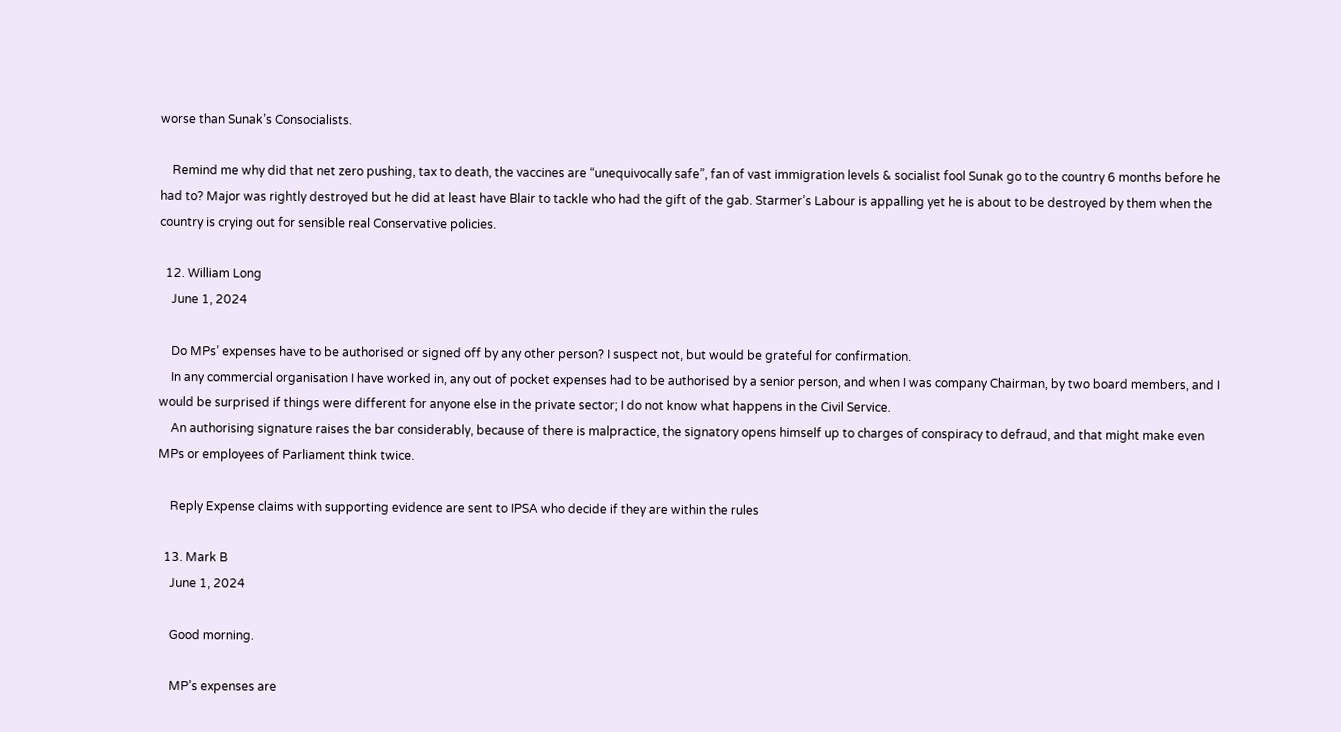worse than Sunak’s Consocialists.

    Remind me why did that net zero pushing, tax to death, the vaccines are “unequivocally safe”, fan of vast immigration levels & socialist fool Sunak go to the country 6 months before he had to? Major was rightly destroyed but he did at least have Blair to tackle who had the gift of the gab. Starmer’s Labour is appalling yet he is about to be destroyed by them when the country is crying out for sensible real Conservative policies.

  12. William Long
    June 1, 2024

    Do MPs’ expenses have to be authorised or signed off by any other person? I suspect not, but would be grateful for confirmation.
    In any commercial organisation I have worked in, any out of pocket expenses had to be authorised by a senior person, and when I was company Chairman, by two board members, and I would be surprised if things were different for anyone else in the private sector; I do not know what happens in the Civil Service.
    An authorising signature raises the bar considerably, because of there is malpractice, the signatory opens himself up to charges of conspiracy to defraud, and that might make even MPs or employees of Parliament think twice.

    Reply Expense claims with supporting evidence are sent to IPSA who decide if they are within the rules

  13. Mark B
    June 1, 2024

    Good morning.

    MP’s expenses are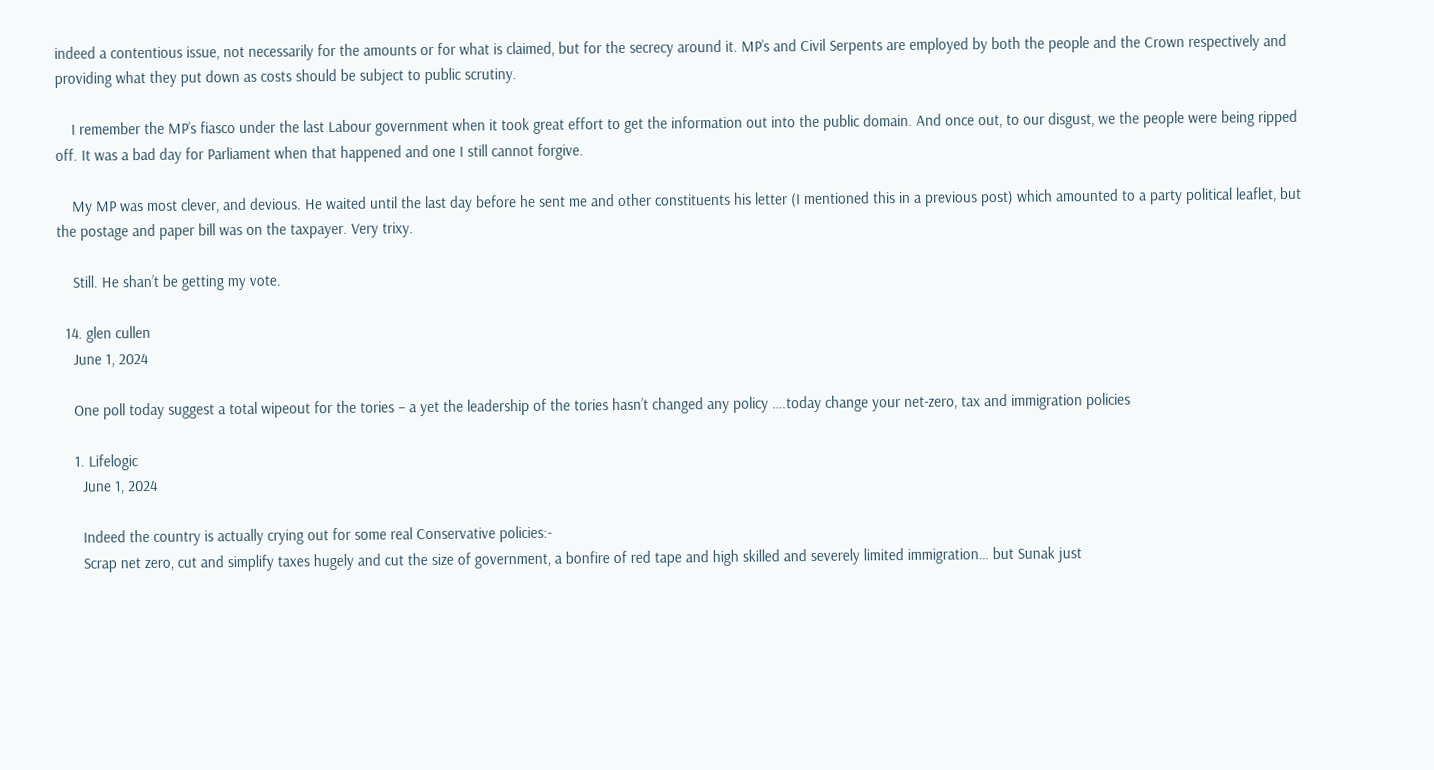indeed a contentious issue, not necessarily for the amounts or for what is claimed, but for the secrecy around it. MP’s and Civil Serpents are employed by both the people and the Crown respectively and providing what they put down as costs should be subject to public scrutiny.

    I remember the MP’s fiasco under the last Labour government when it took great effort to get the information out into the public domain. And once out, to our disgust, we the people were being ripped off. It was a bad day for Parliament when that happened and one I still cannot forgive.

    My MP was most clever, and devious. He waited until the last day before he sent me and other constituents his letter (I mentioned this in a previous post) which amounted to a party political leaflet, but the postage and paper bill was on the taxpayer. Very trixy.

    Still. He shan’t be getting my vote.

  14. glen cullen
    June 1, 2024

    One poll today suggest a total wipeout for the tories – a yet the leadership of the tories hasn’t changed any policy ….today change your net-zero, tax and immigration policies

    1. Lifelogic
      June 1, 2024

      Indeed the country is actually crying out for some real Conservative policies:-
      Scrap net zero, cut and simplify taxes hugely and cut the size of government, a bonfire of red tape and high skilled and severely limited immigration… but Sunak just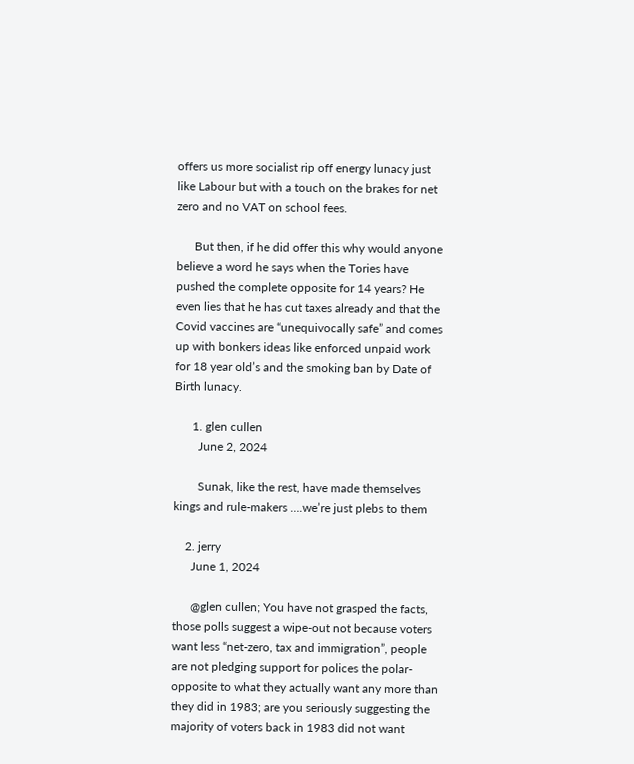offers us more socialist rip off energy lunacy just like Labour but with a touch on the brakes for net zero and no VAT on school fees.

      But then, if he did offer this why would anyone believe a word he says when the Tories have pushed the complete opposite for 14 years? He even lies that he has cut taxes already and that the Covid vaccines are “unequivocally safe” and comes up with bonkers ideas like enforced unpaid work for 18 year old’s and the smoking ban by Date of Birth lunacy.

      1. glen cullen
        June 2, 2024

        Sunak, like the rest, have made themselves kings and rule-makers ….we’re just plebs to them

    2. jerry
      June 1, 2024

      @glen cullen; You have not grasped the facts, those polls suggest a wipe-out not because voters want less “net-zero, tax and immigration”, people are not pledging support for polices the polar-opposite to what they actually want any more than they did in 1983; are you seriously suggesting the majority of voters back in 1983 did not want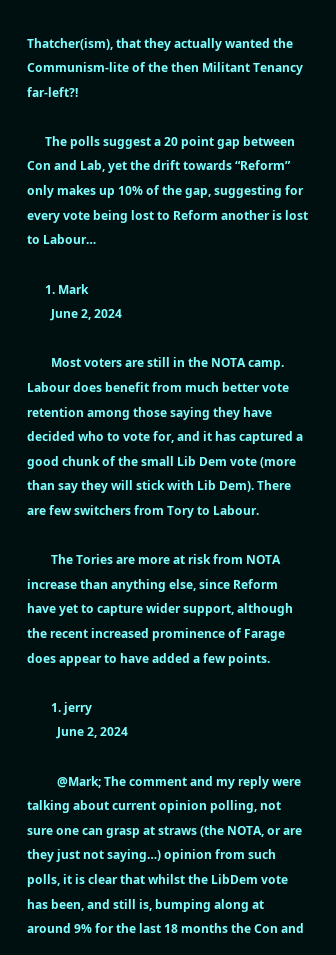Thatcher(ism), that they actually wanted the Communism-lite of the then Militant Tenancy far-left?!

      The polls suggest a 20 point gap between Con and Lab, yet the drift towards “Reform” only makes up 10% of the gap, suggesting for every vote being lost to Reform another is lost to Labour…

      1. Mark
        June 2, 2024

        Most voters are still in the NOTA camp. Labour does benefit from much better vote retention among those saying they have decided who to vote for, and it has captured a good chunk of the small Lib Dem vote (more than say they will stick with Lib Dem). There are few switchers from Tory to Labour.

        The Tories are more at risk from NOTA increase than anything else, since Reform have yet to capture wider support, although the recent increased prominence of Farage does appear to have added a few points.

        1. jerry
          June 2, 2024

          @Mark; The comment and my reply were talking about current opinion polling, not sure one can grasp at straws (the NOTA, or are they just not saying…) opinion from such polls, it is clear that whilst the LibDem vote has been, and still is, bumping along at around 9% for the last 18 months the Con and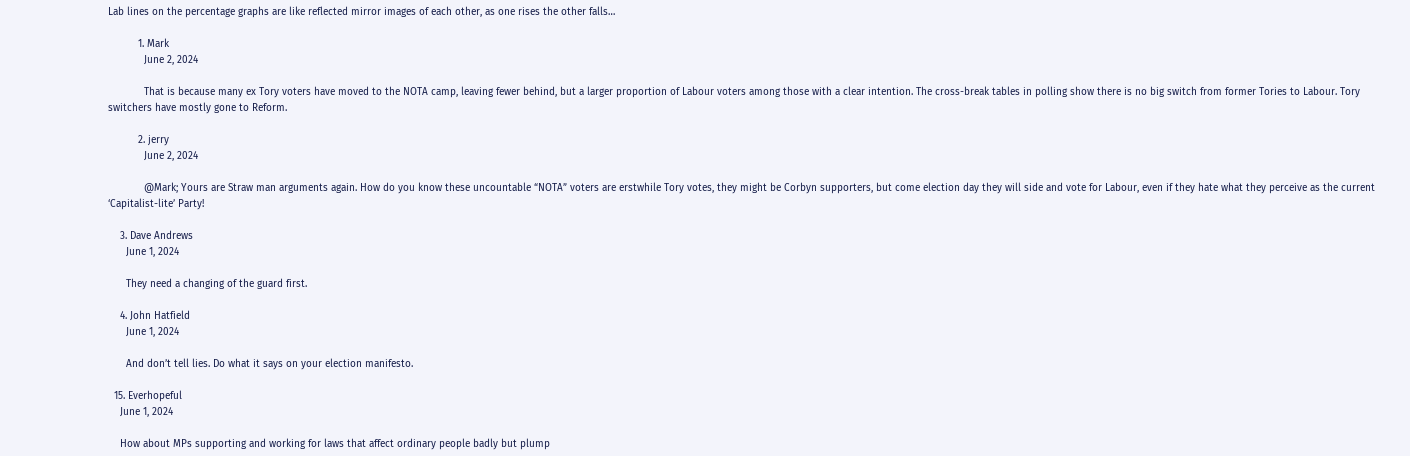Lab lines on the percentage graphs are like reflected mirror images of each other, as one rises the other falls…

          1. Mark
            June 2, 2024

            That is because many ex Tory voters have moved to the NOTA camp, leaving fewer behind, but a larger proportion of Labour voters among those with a clear intention. The cross-break tables in polling show there is no big switch from former Tories to Labour. Tory switchers have mostly gone to Reform.

          2. jerry
            June 2, 2024

            @Mark; Yours are Straw man arguments again. How do you know these uncountable “NOTA” voters are erstwhile Tory votes, they might be Corbyn supporters, but come election day they will side and vote for Labour, even if they hate what they perceive as the current ‘Capitalist-lite’ Party!

    3. Dave Andrews
      June 1, 2024

      They need a changing of the guard first.

    4. John Hatfield
      June 1, 2024

      And don’t tell lies. Do what it says on your election manifesto.

  15. Everhopeful
    June 1, 2024

    How about MPs supporting and working for laws that affect ordinary people badly but plump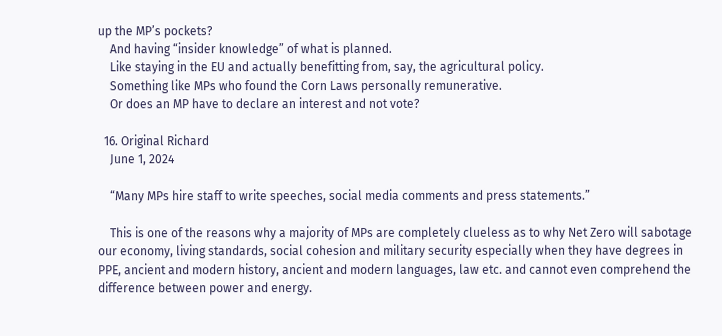up the MP’s pockets?
    And having “insider knowledge” of what is planned.
    Like staying in the EU and actually benefitting from, say, the agricultural policy.
    Something like MPs who found the Corn Laws personally remunerative.
    Or does an MP have to declare an interest and not vote?

  16. Original Richard
    June 1, 2024

    “Many MPs hire staff to write speeches, social media comments and press statements.”

    This is one of the reasons why a majority of MPs are completely clueless as to why Net Zero will sabotage our economy, living standards, social cohesion and military security especially when they have degrees in PPE, ancient and modern history, ancient and modern languages, law etc. and cannot even comprehend the difference between power and energy.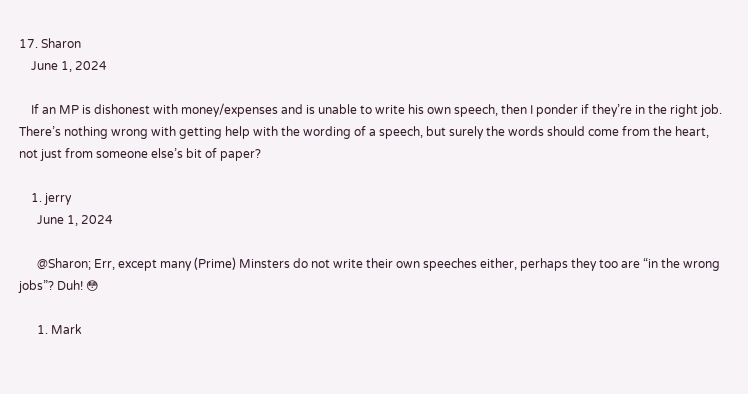17. Sharon
    June 1, 2024

    If an MP is dishonest with money/expenses and is unable to write his own speech, then I ponder if they’re in the right job. There’s nothing wrong with getting help with the wording of a speech, but surely the words should come from the heart, not just from someone else’s bit of paper?

    1. jerry
      June 1, 2024

      @Sharon; Err, except many (Prime) Minsters do not write their own speeches either, perhaps they too are “in the wrong jobs”? Duh! 😳

      1. Mark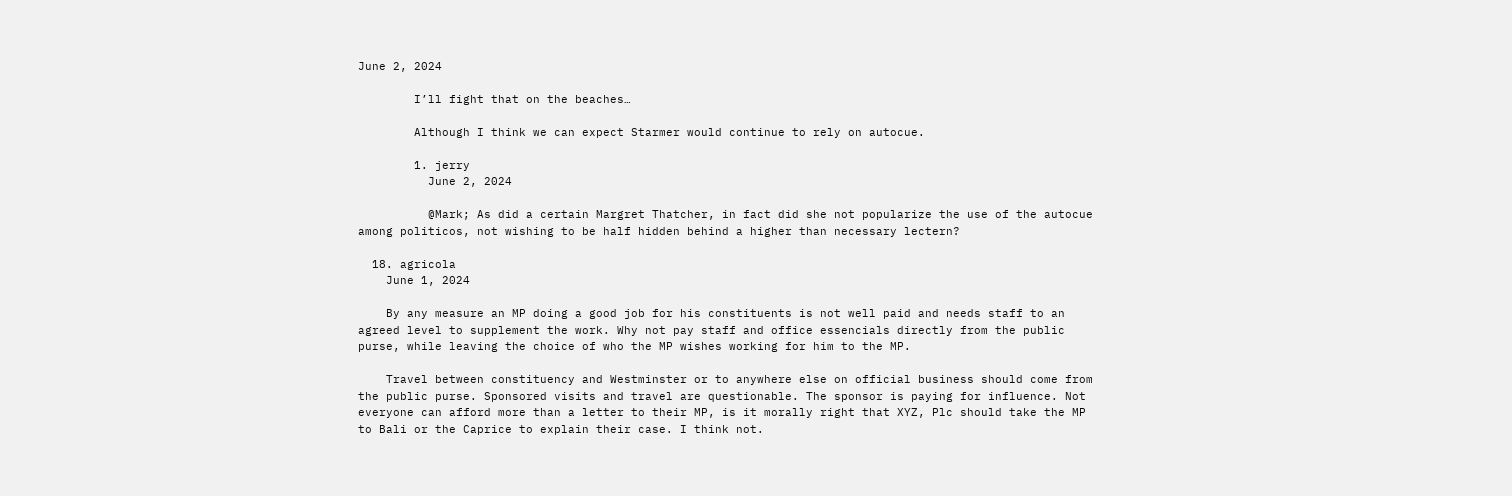June 2, 2024

        I’ll fight that on the beaches…

        Although I think we can expect Starmer would continue to rely on autocue.

        1. jerry
          June 2, 2024

          @Mark; As did a certain Margret Thatcher, in fact did she not popularize the use of the autocue among politicos, not wishing to be half hidden behind a higher than necessary lectern?

  18. agricola
    June 1, 2024

    By any measure an MP doing a good job for his constituents is not well paid and needs staff to an agreed level to supplement the work. Why not pay staff and office essencials directly from the public purse, while leaving the choice of who the MP wishes working for him to the MP.

    Travel between constituency and Westminster or to anywhere else on official business should come from the public purse. Sponsored visits and travel are questionable. The sponsor is paying for influence. Not everyone can afford more than a letter to their MP, is it morally right that XYZ, Plc should take the MP to Bali or the Caprice to explain their case. I think not.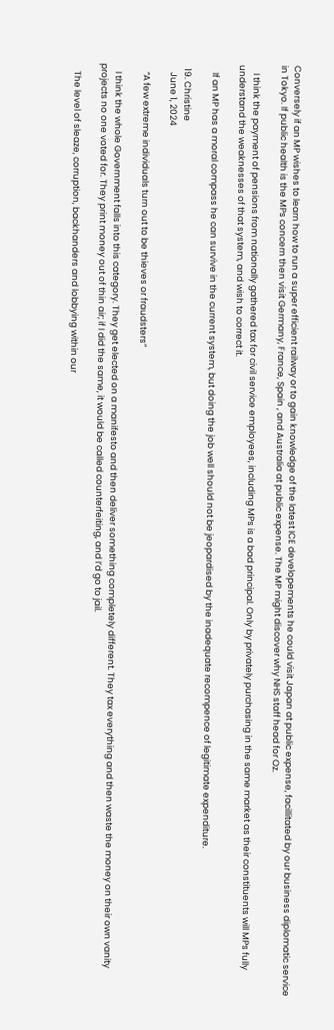Conversely if an MP wishes to learn how to run a super efficient railway or to gain knowledge of the latest ICE developements he could visit Japan at public expense, facillitated by our business diplomatic service in Tokyo. If public health is the MPs concern then visit Germany, France, Spain , and Australia at public expense. The MP might discover why NHS staff head for Oz.

    I think the payment of pensions from nationally gathered tax for civil service employees, including MPs is a bad principal. Only by privately purchasing in the same market as their constituents will MPs fully understand the weaknesses of that system, and wish to correct it.

    If an MP has a moral compass he can survive in the current system, but doing the job well should not be jeopardised by the inadequate recompence of legitimate expenditure.

  19. Christine
    June 1, 2024

    “A few extreme individuals turn out to be thieves or fraudsters”

    I think the whole Government falls into this category. They get elected on a manifesto and then deliver something completely different. They tax everything and then waste the money on their own vanity projects no one voted for. They print money out of thin air; if I did the same, it would be called counterfeiting, and I’d go to jail.

    The level of sleaze, corruption, backhanders and lobbying within our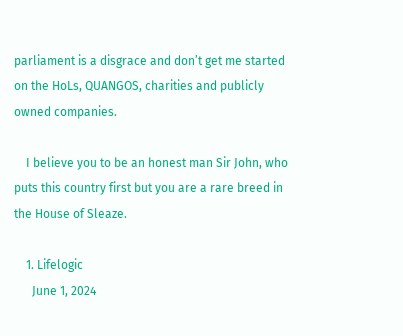parliament is a disgrace and don’t get me started on the HoLs, QUANGOS, charities and publicly owned companies.

    I believe you to be an honest man Sir John, who puts this country first but you are a rare breed in the House of Sleaze.

    1. Lifelogic
      June 1, 2024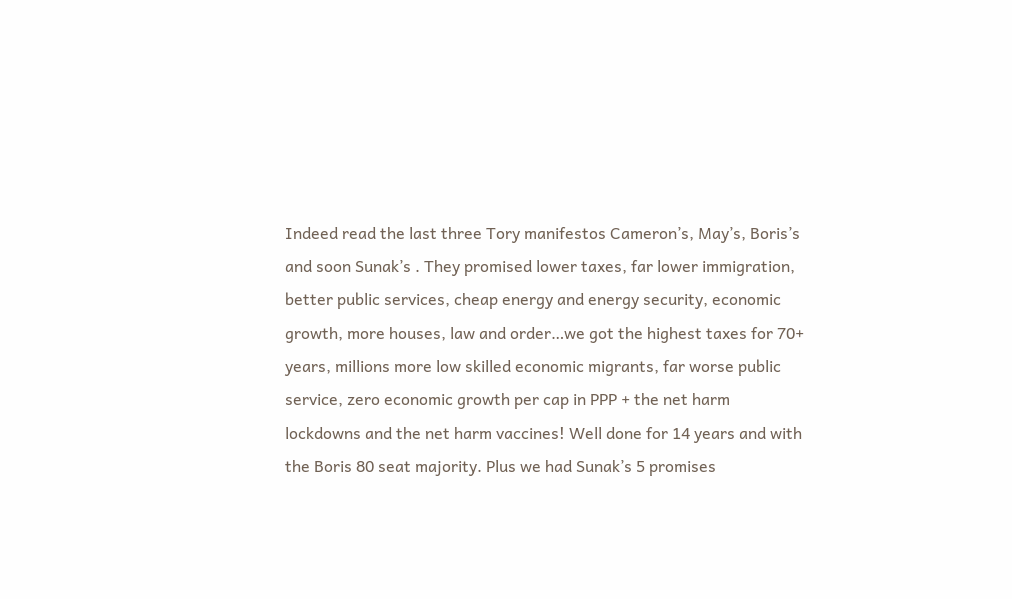Indeed read the last three Tory manifestos Cameron’s, May’s, Boris’s and soon Sunak’s . They promised lower taxes, far lower immigration, better public services, cheap energy and energy security, economic growth, more houses, law and order…we got the highest taxes for 70+ years, millions more low skilled economic migrants, far worse public service, zero economic growth per cap in PPP + the net harm lockdowns and the net harm vaccines! Well done for 14 years and with the Boris 80 seat majority. Plus we had Sunak’s 5 promises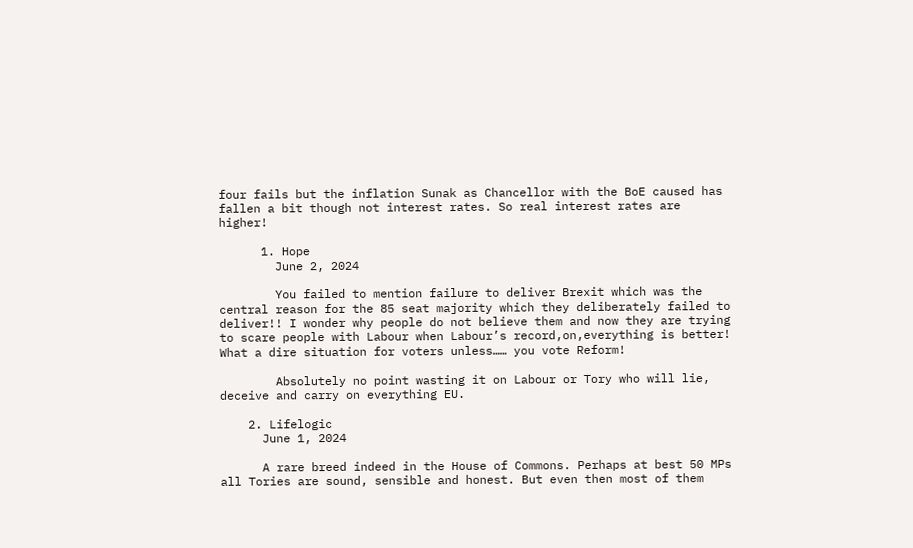four fails but the inflation Sunak as Chancellor with the BoE caused has fallen a bit though not interest rates. So real interest rates are higher!

      1. Hope
        June 2, 2024

        You failed to mention failure to deliver Brexit which was the central reason for the 85 seat majority which they deliberately failed to deliver!! I wonder why people do not believe them and now they are trying to scare people with Labour when Labour’s record,on,everything is better! What a dire situation for voters unless…… you vote Reform!

        Absolutely no point wasting it on Labour or Tory who will lie, deceive and carry on everything EU.

    2. Lifelogic
      June 1, 2024

      A rare breed indeed in the House of Commons. Perhaps at best 50 MPs all Tories are sound, sensible and honest. But even then most of them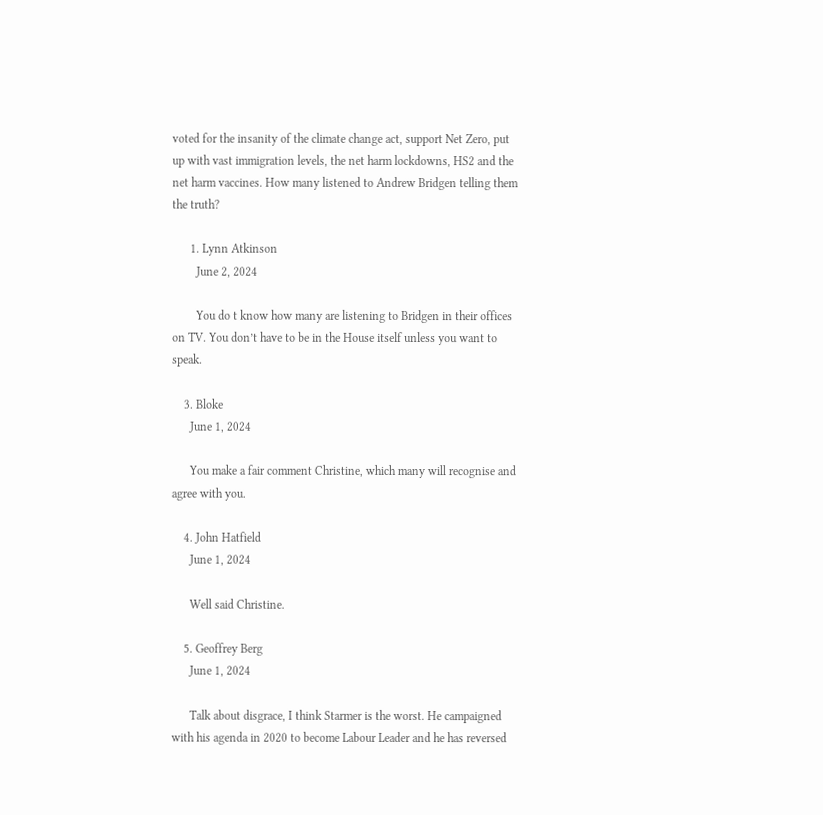voted for the insanity of the climate change act, support Net Zero, put up with vast immigration levels, the net harm lockdowns, HS2 and the net harm vaccines. How many listened to Andrew Bridgen telling them the truth?

      1. Lynn Atkinson
        June 2, 2024

        You do t know how many are listening to Bridgen in their offices on TV. You don’t have to be in the House itself unless you want to speak.

    3. Bloke
      June 1, 2024

      You make a fair comment Christine, which many will recognise and agree with you.

    4. John Hatfield
      June 1, 2024

      Well said Christine.

    5. Geoffrey Berg
      June 1, 2024

      Talk about disgrace, I think Starmer is the worst. He campaigned with his agenda in 2020 to become Labour Leader and he has reversed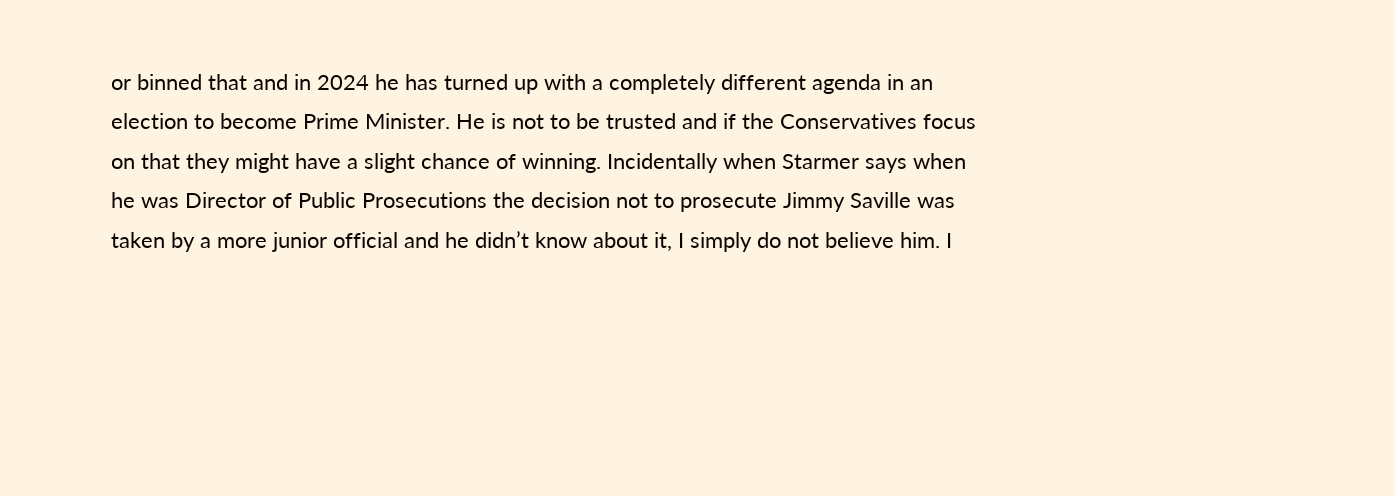or binned that and in 2024 he has turned up with a completely different agenda in an election to become Prime Minister. He is not to be trusted and if the Conservatives focus on that they might have a slight chance of winning. Incidentally when Starmer says when he was Director of Public Prosecutions the decision not to prosecute Jimmy Saville was taken by a more junior official and he didn’t know about it, I simply do not believe him. I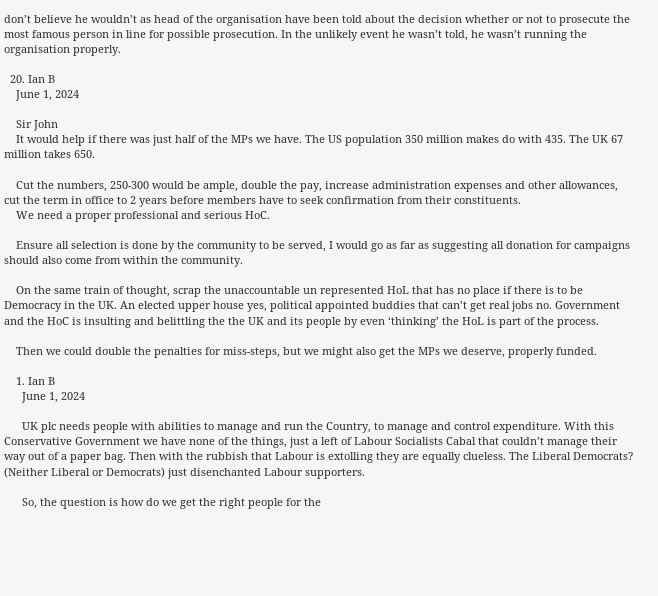don’t believe he wouldn’t as head of the organisation have been told about the decision whether or not to prosecute the most famous person in line for possible prosecution. In the unlikely event he wasn’t told, he wasn’t running the organisation properly.

  20. Ian B
    June 1, 2024

    Sir John
    It would help if there was just half of the MPs we have. The US population 350 million makes do with 435. The UK 67 million takes 650.

    Cut the numbers, 250-300 would be ample, double the pay, increase administration expenses and other allowances, cut the term in office to 2 years before members have to seek confirmation from their constituents.
    We need a proper professional and serious HoC.

    Ensure all selection is done by the community to be served, I would go as far as suggesting all donation for campaigns should also come from within the community.

    On the same train of thought, scrap the unaccountable un represented HoL that has no place if there is to be Democracy in the UK. An elected upper house yes, political appointed buddies that can’t get real jobs no. Government and the HoC is insulting and belittling the the UK and its people by even ‘thinking’ the HoL is part of the process.

    Then we could double the penalties for miss-steps, but we might also get the MPs we deserve, properly funded.

    1. Ian B
      June 1, 2024

      UK plc needs people with abilities to manage and run the Country, to manage and control expenditure. With this Conservative Government we have none of the things, just a left of Labour Socialists Cabal that couldn’t manage their way out of a paper bag. Then with the rubbish that Labour is extolling they are equally clueless. The Liberal Democrats? (Neither Liberal or Democrats) just disenchanted Labour supporters.

      So, the question is how do we get the right people for the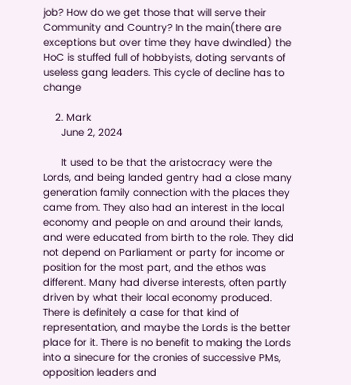job? How do we get those that will serve their Community and Country? In the main(there are exceptions but over time they have dwindled) the HoC is stuffed full of hobbyists, doting servants of useless gang leaders. This cycle of decline has to change

    2. Mark
      June 2, 2024

      It used to be that the aristocracy were the Lords, and being landed gentry had a close many generation family connection with the places they came from. They also had an interest in the local economy and people on and around their lands, and were educated from birth to the role. They did not depend on Parliament or party for income or position for the most part, and the ethos was different. Many had diverse interests, often partly driven by what their local economy produced. There is definitely a case for that kind of representation, and maybe the Lords is the better place for it. There is no benefit to making the Lords into a sinecure for the cronies of successive PMs, opposition leaders and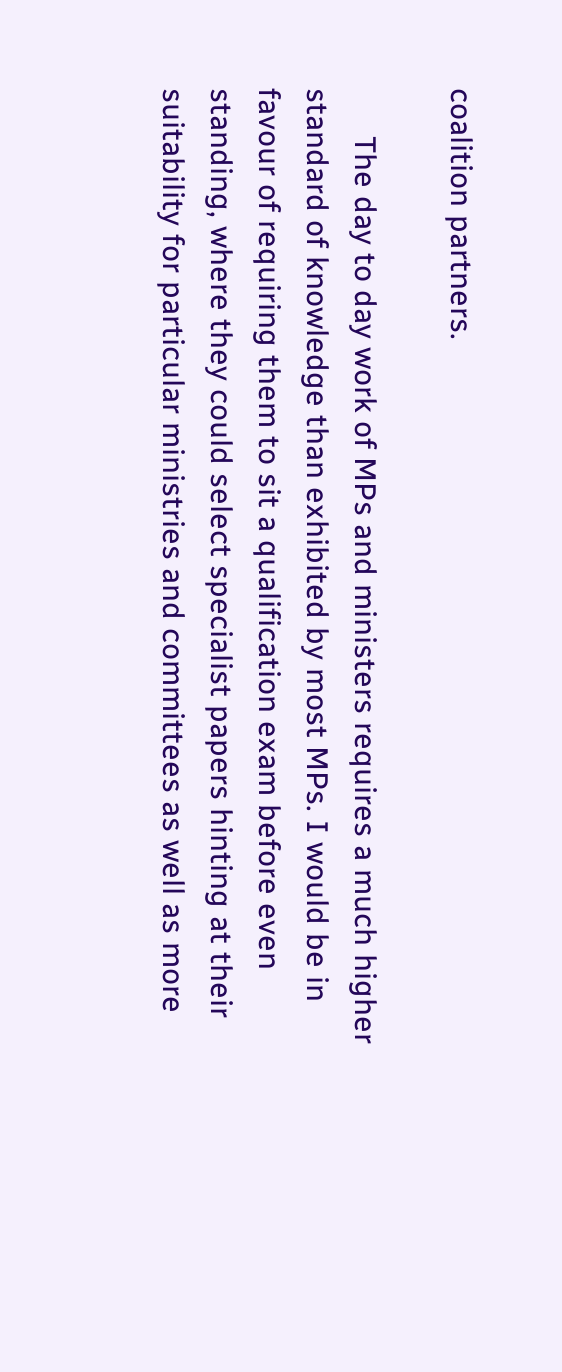coalition partners.

      The day to day work of MPs and ministers requires a much higher standard of knowledge than exhibited by most MPs. I would be in favour of requiring them to sit a qualification exam before even standing, where they could select specialist papers hinting at their suitability for particular ministries and committees as well as more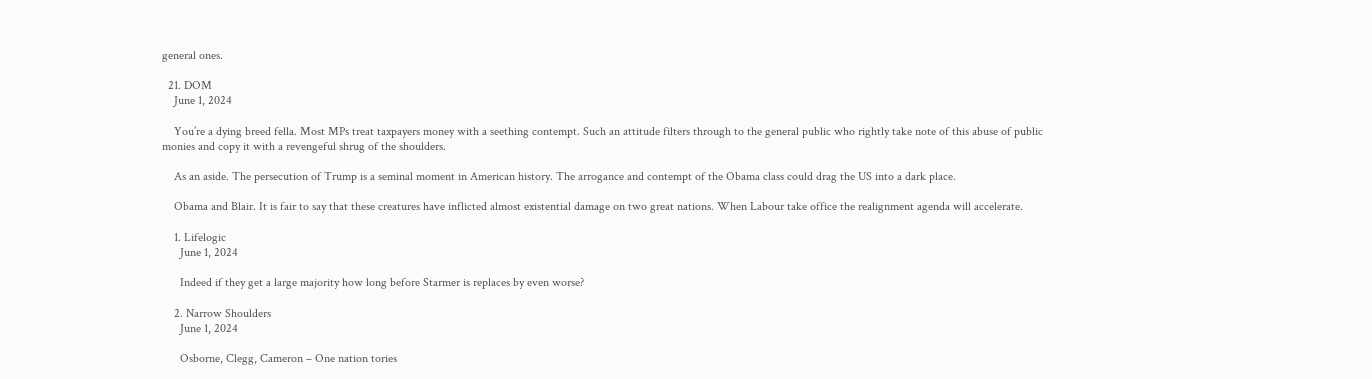general ones.

  21. DOM
    June 1, 2024

    You’re a dying breed fella. Most MPs treat taxpayers money with a seething contempt. Such an attitude filters through to the general public who rightly take note of this abuse of public monies and copy it with a revengeful shrug of the shoulders.

    As an aside. The persecution of Trump is a seminal moment in American history. The arrogance and contempt of the Obama class could drag the US into a dark place.

    Obama and Blair. It is fair to say that these creatures have inflicted almost existential damage on two great nations. When Labour take office the realignment agenda will accelerate.

    1. Lifelogic
      June 1, 2024

      Indeed if they get a large majority how long before Starmer is replaces by even worse?

    2. Narrow Shoulders
      June 1, 2024

      Osborne, Clegg, Cameron – One nation tories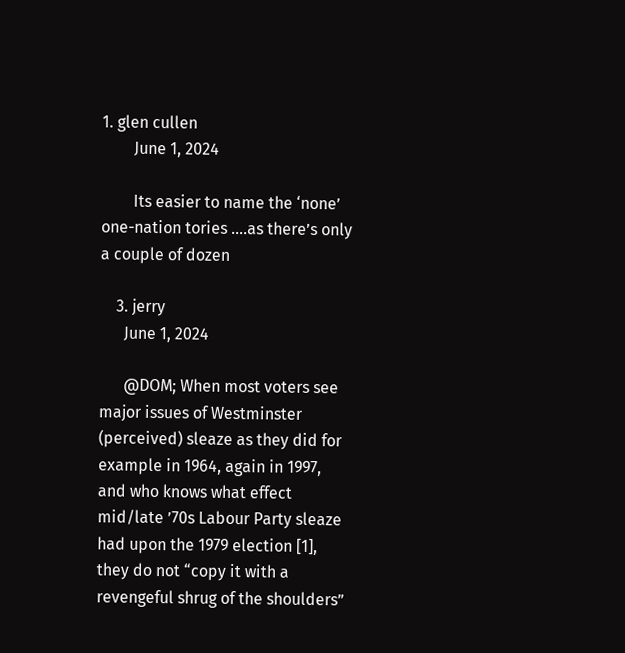1. glen cullen
        June 1, 2024

        Its easier to name the ‘none’ one-nation tories ….as there’s only a couple of dozen

    3. jerry
      June 1, 2024

      @DOM; When most voters see major issues of Westminster (perceived) sleaze as they did for example in 1964, again in 1997, and who knows what effect mid/late ’70s Labour Party sleaze had upon the 1979 election [1], they do not “copy it with a revengeful shrug of the shoulders”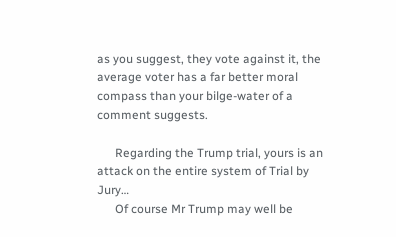as you suggest, they vote against it, the average voter has a far better moral compass than your bilge-water of a comment suggests.

      Regarding the Trump trial, yours is an attack on the entire system of Trial by Jury…
      Of course Mr Trump may well be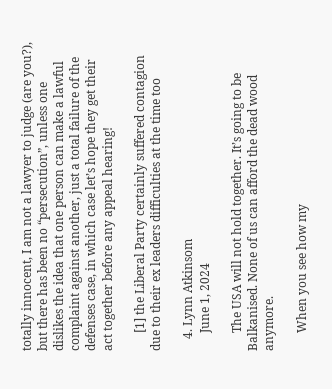totally innocent, I am not a lawyer to judge (are you?), but there has been no “persecution”, unless one dislikes the idea that one person can make a lawful complaint against another, just a total failure of the defenses case, in which case let’s hope they get their act together before any appeal hearing!

      [1] the Liberal Party certainly suffered contagion due to their ex leaders difficulties at the time too

    4. Lynn Atkinsom
      June 1, 2024

      The USA will not hold together. It’s going to be Balkanised. None of us can afford the dead wood anymore.

      When you see how my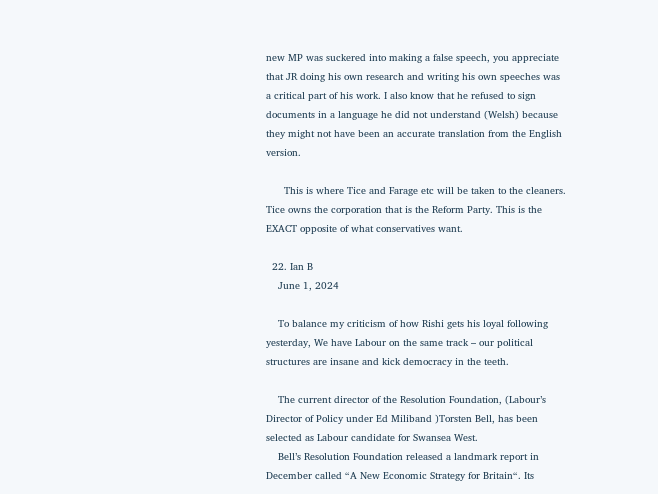new MP was suckered into making a false speech, you appreciate that JR doing his own research and writing his own speeches was a critical part of his work. I also know that he refused to sign documents in a language he did not understand (Welsh) because they might not have been an accurate translation from the English version.

      This is where Tice and Farage etc will be taken to the cleaners. Tice owns the corporation that is the Reform Party. This is the EXACT opposite of what conservatives want.

  22. Ian B
    June 1, 2024

    To balance my criticism of how Rishi gets his loyal following yesterday, We have Labour on the same track – our political structures are insane and kick democracy in the teeth.

    The current director of the Resolution Foundation, (Labour’s Director of Policy under Ed Miliband )Torsten Bell, has been selected as Labour candidate for Swansea West.
    Bell’s Resolution Foundation released a landmark report in December called “A New Economic Strategy for Britain“. Its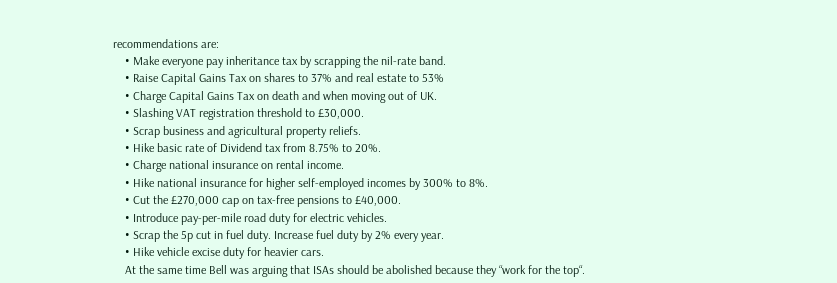recommendations are:
    • Make everyone pay inheritance tax by scrapping the nil-rate band.
    • Raise Capital Gains Tax on shares to 37% and real estate to 53%
    • Charge Capital Gains Tax on death and when moving out of UK.
    • Slashing VAT registration threshold to £30,000.
    • Scrap business and agricultural property reliefs.
    • Hike basic rate of Dividend tax from 8.75% to 20%.
    • Charge national insurance on rental income.
    • Hike national insurance for higher self-employed incomes by 300% to 8%.
    • Cut the £270,000 cap on tax-free pensions to £40,000.
    • Introduce pay-per-mile road duty for electric vehicles.
    • Scrap the 5p cut in fuel duty. Increase fuel duty by 2% every year.
    • Hike vehicle excise duty for heavier cars.
    At the same time Bell was arguing that ISAs should be abolished because they “work for the top“.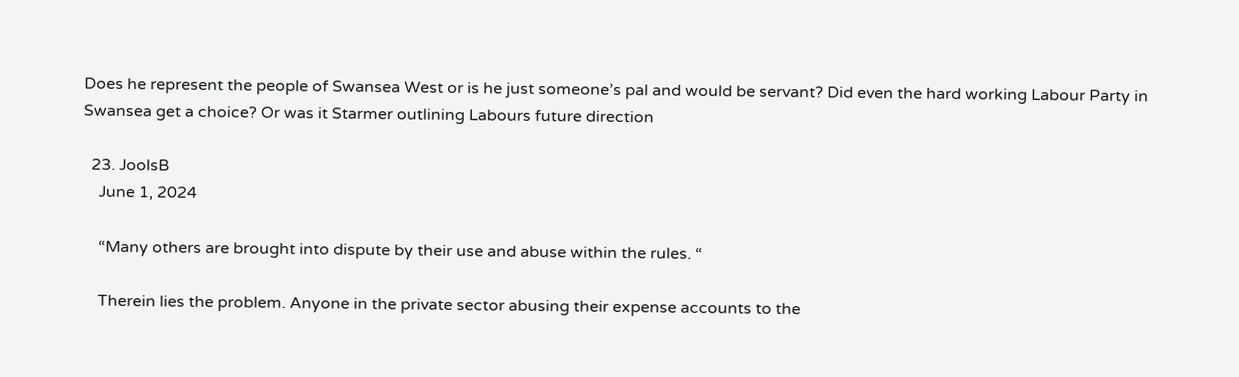Does he represent the people of Swansea West or is he just someone’s pal and would be servant? Did even the hard working Labour Party in Swansea get a choice? Or was it Starmer outlining Labours future direction

  23. JoolsB
    June 1, 2024

    “Many others are brought into dispute by their use and abuse within the rules. “

    Therein lies the problem. Anyone in the private sector abusing their expense accounts to the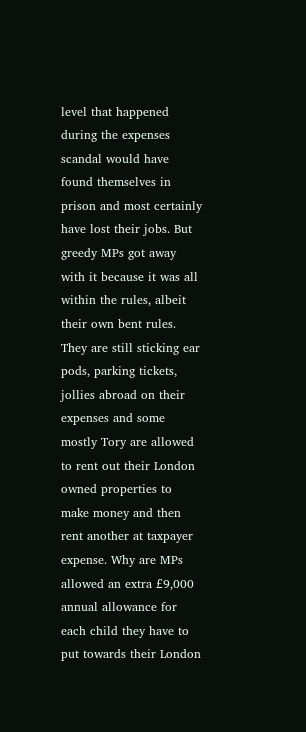level that happened during the expenses scandal would have found themselves in prison and most certainly have lost their jobs. But greedy MPs got away with it because it was all within the rules, albeit their own bent rules. They are still sticking ear pods, parking tickets, jollies abroad on their expenses and some mostly Tory are allowed to rent out their London owned properties to make money and then rent another at taxpayer expense. Why are MPs allowed an extra £9,000 annual allowance for each child they have to put towards their London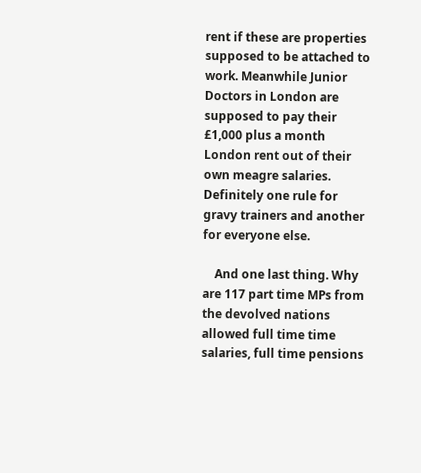rent if these are properties supposed to be attached to work. Meanwhile Junior Doctors in London are supposed to pay their £1,000 plus a month London rent out of their own meagre salaries. Definitely one rule for gravy trainers and another for everyone else.

    And one last thing. Why are 117 part time MPs from the devolved nations allowed full time time salaries, full time pensions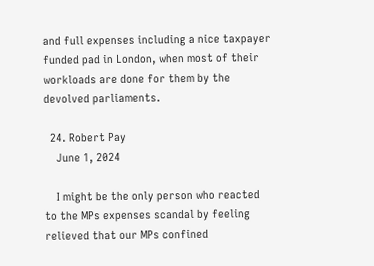and full expenses including a nice taxpayer funded pad in London, when most of their workloads are done for them by the devolved parliaments.

  24. Robert Pay
    June 1, 2024

    I might be the only person who reacted to the MPs expenses scandal by feeling relieved that our MPs confined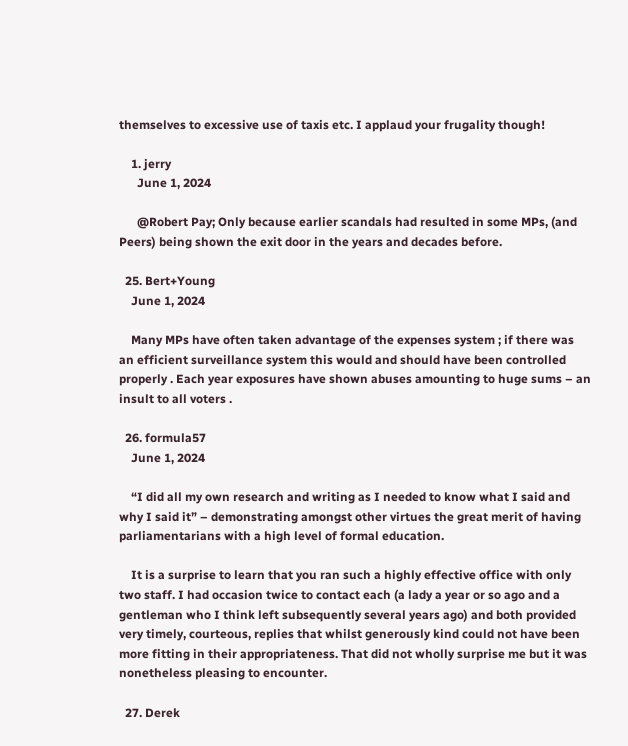themselves to excessive use of taxis etc. I applaud your frugality though!

    1. jerry
      June 1, 2024

      @Robert Pay; Only because earlier scandals had resulted in some MPs, (and Peers) being shown the exit door in the years and decades before.

  25. Bert+Young
    June 1, 2024

    Many MPs have often taken advantage of the expenses system ; if there was an efficient surveillance system this would and should have been controlled properly . Each year exposures have shown abuses amounting to huge sums – an insult to all voters .

  26. formula57
    June 1, 2024

    “I did all my own research and writing as I needed to know what I said and why I said it” – demonstrating amongst other virtues the great merit of having parliamentarians with a high level of formal education.

    It is a surprise to learn that you ran such a highly effective office with only two staff. I had occasion twice to contact each (a lady a year or so ago and a gentleman who I think left subsequently several years ago) and both provided very timely, courteous, replies that whilst generously kind could not have been more fitting in their appropriateness. That did not wholly surprise me but it was nonetheless pleasing to encounter.

  27. Derek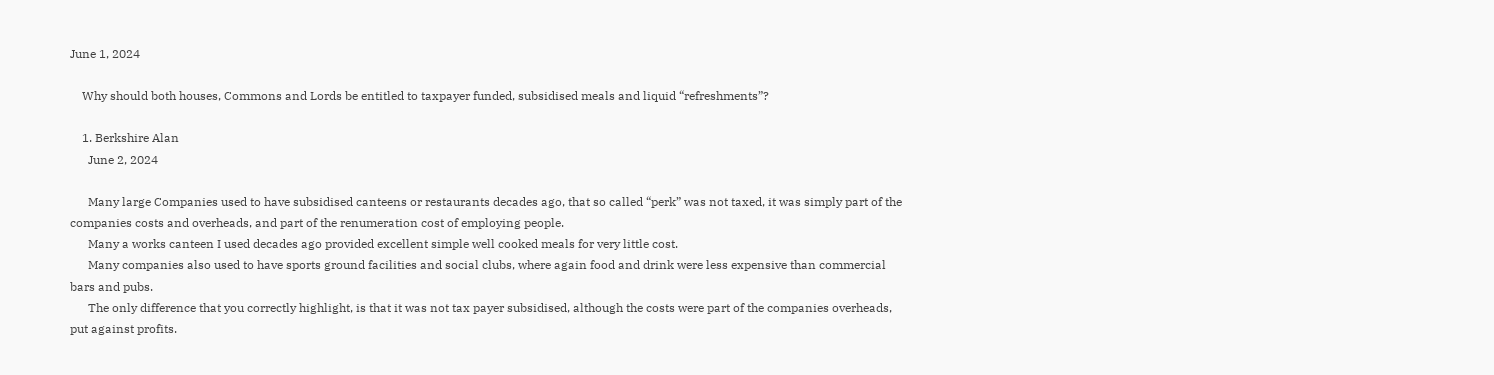June 1, 2024

    Why should both houses, Commons and Lords be entitled to taxpayer funded, subsidised meals and liquid “refreshments”?

    1. Berkshire Alan
      June 2, 2024

      Many large Companies used to have subsidised canteens or restaurants decades ago, that so called “perk” was not taxed, it was simply part of the companies costs and overheads, and part of the renumeration cost of employing people.
      Many a works canteen I used decades ago provided excellent simple well cooked meals for very little cost.
      Many companies also used to have sports ground facilities and social clubs, where again food and drink were less expensive than commercial bars and pubs.
      The only difference that you correctly highlight, is that it was not tax payer subsidised, although the costs were part of the companies overheads, put against profits.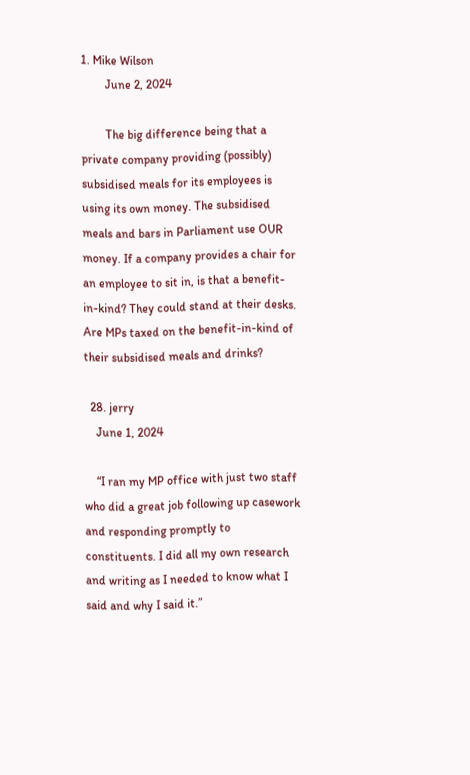1. Mike Wilson
        June 2, 2024

        The big difference being that a private company providing (possibly) subsidised meals for its employees is using its own money. The subsidised meals and bars in Parliament use OUR money. If a company provides a chair for an employee to sit in, is that a benefit-in-kind? They could stand at their desks. Are MPs taxed on the benefit-in-kind of their subsidised meals and drinks?

  28. jerry
    June 1, 2024

    “I ran my MP office with just two staff who did a great job following up casework and responding promptly to constituents. I did all my own research and writing as I needed to know what I said and why I said it.”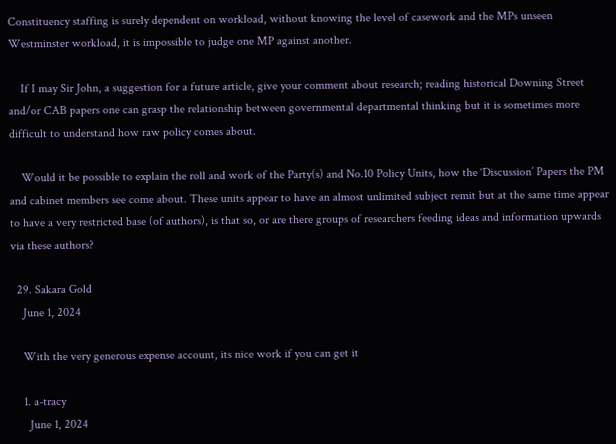Constituency staffing is surely dependent on workload, without knowing the level of casework and the MPs unseen Westminster workload, it is impossible to judge one MP against another.

    If I may Sir John, a suggestion for a future article, give your comment about research; reading historical Downing Street and/or CAB papers one can grasp the relationship between governmental departmental thinking but it is sometimes more difficult to understand how raw policy comes about.

    Would it be possible to explain the roll and work of the Party(s) and No.10 Policy Units, how the ‘Discussion’ Papers the PM and cabinet members see come about. These units appear to have an almost unlimited subject remit but at the same time appear to have a very restricted base (of authors), is that so, or are there groups of researchers feeding ideas and information upwards via these authors?

  29. Sakara Gold
    June 1, 2024

    With the very generous expense account, its nice work if you can get it

    1. a-tracy
      June 1, 2024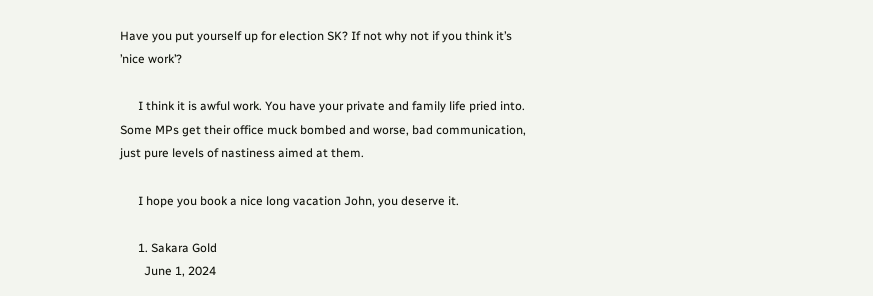Have you put yourself up for election SK? If not why not if you think it’s ’nice work’?

      I think it is awful work. You have your private and family life pried into. Some MPs get their office muck bombed and worse, bad communication, just pure levels of nastiness aimed at them.

      I hope you book a nice long vacation John, you deserve it.

      1. Sakara Gold
        June 1, 2024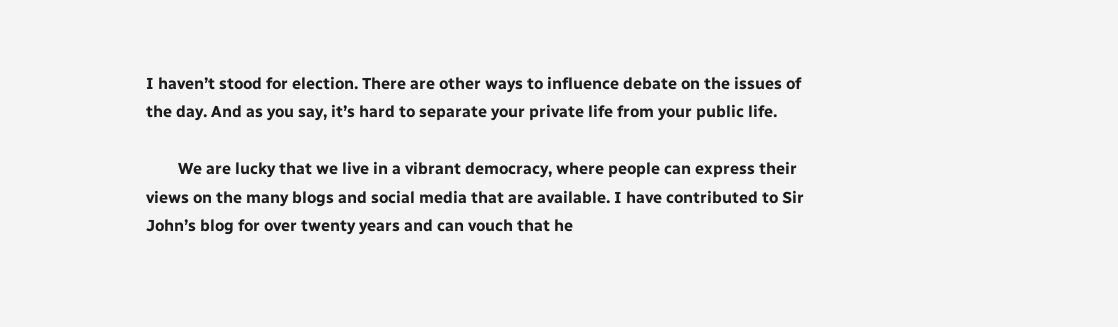I haven’t stood for election. There are other ways to influence debate on the issues of the day. And as you say, it’s hard to separate your private life from your public life.

        We are lucky that we live in a vibrant democracy, where people can express their views on the many blogs and social media that are available. I have contributed to Sir John’s blog for over twenty years and can vouch that he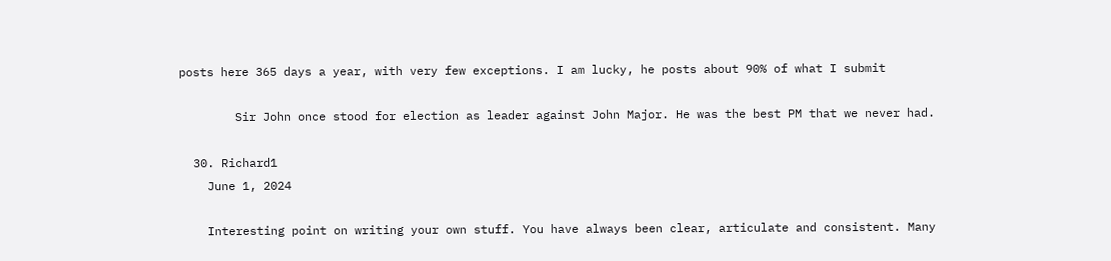posts here 365 days a year, with very few exceptions. I am lucky, he posts about 90% of what I submit

        Sir John once stood for election as leader against John Major. He was the best PM that we never had.

  30. Richard1
    June 1, 2024

    Interesting point on writing your own stuff. You have always been clear, articulate and consistent. Many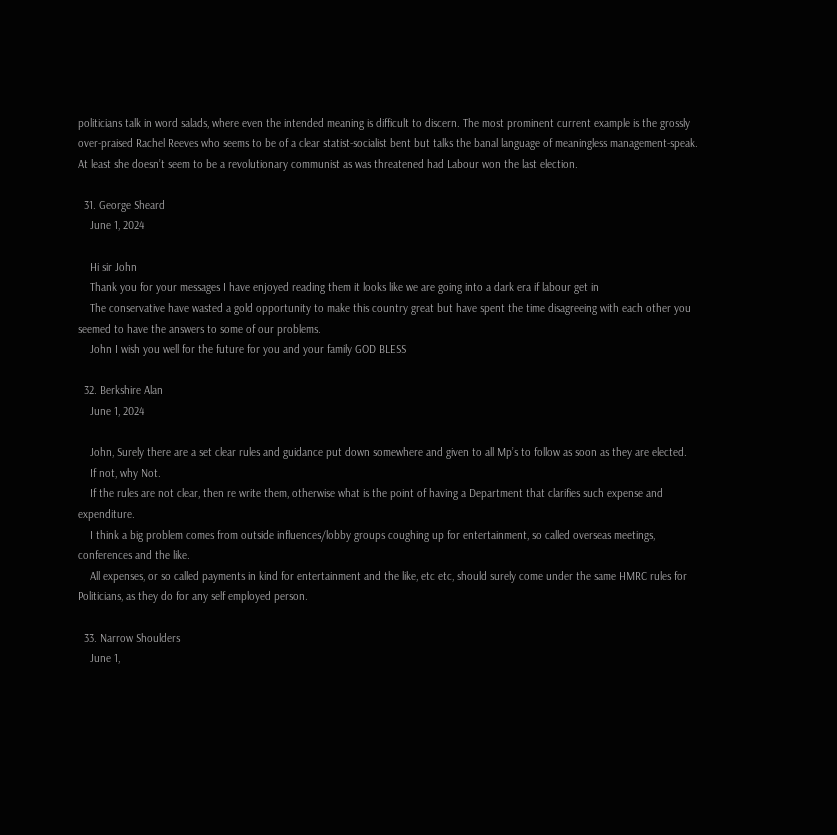politicians talk in word salads, where even the intended meaning is difficult to discern. The most prominent current example is the grossly over-praised Rachel Reeves who seems to be of a clear statist-socialist bent but talks the banal language of meaningless management-speak. At least she doesn’t seem to be a revolutionary communist as was threatened had Labour won the last election.

  31. George Sheard
    June 1, 2024

    Hi sir John
    Thank you for your messages I have enjoyed reading them it looks like we are going into a dark era if labour get in
    The conservative have wasted a gold opportunity to make this country great but have spent the time disagreeing with each other you seemed to have the answers to some of our problems.
    John I wish you well for the future for you and your family GOD BLESS

  32. Berkshire Alan
    June 1, 2024

    John, Surely there are a set clear rules and guidance put down somewhere and given to all Mp’s to follow as soon as they are elected.
    If not, why Not.
    If the rules are not clear, then re write them, otherwise what is the point of having a Department that clarifies such expense and expenditure.
    I think a big problem comes from outside influences/lobby groups coughing up for entertainment, so called overseas meetings, conferences and the like.
    All expenses, or so called payments in kind for entertainment and the like, etc etc, should surely come under the same HMRC rules for Politicians, as they do for any self employed person.

  33. Narrow Shoulders
    June 1,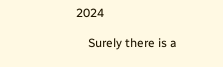2024

    Surely there is a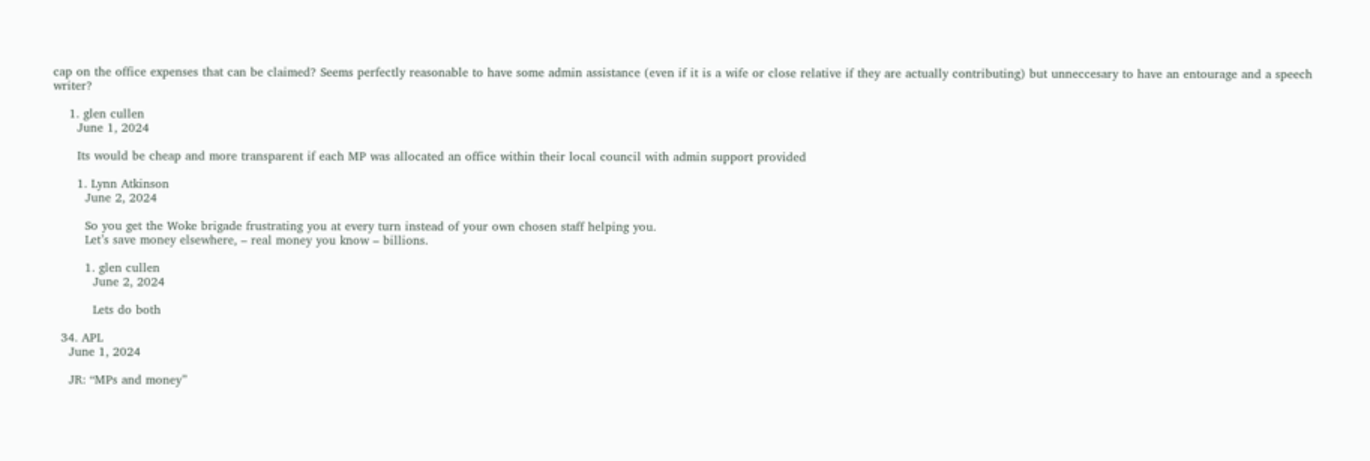cap on the office expenses that can be claimed? Seems perfectly reasonable to have some admin assistance (even if it is a wife or close relative if they are actually contributing) but unneccesary to have an entourage and a speech writer?

    1. glen cullen
      June 1, 2024

      Its would be cheap and more transparent if each MP was allocated an office within their local council with admin support provided

      1. Lynn Atkinson
        June 2, 2024

        So you get the Woke brigade frustrating you at every turn instead of your own chosen staff helping you.
        Let’s save money elsewhere, – real money you know – billions.

        1. glen cullen
          June 2, 2024

          Lets do both

  34. APL
    June 1, 2024

    JR: “MPs and money”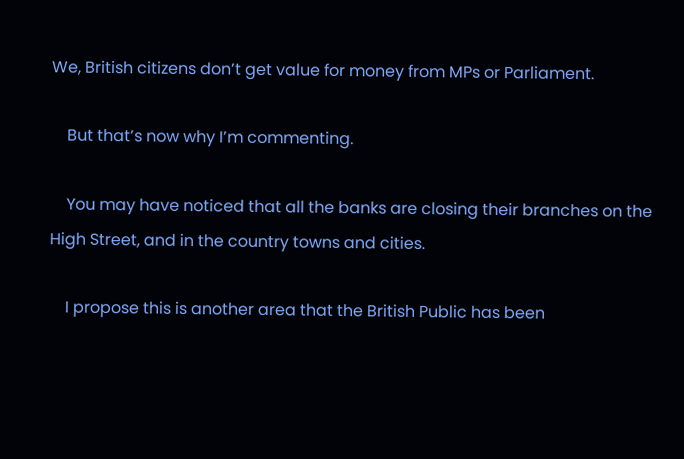We, British citizens don’t get value for money from MPs or Parliament.

    But that’s now why I’m commenting.

    You may have noticed that all the banks are closing their branches on the High Street, and in the country towns and cities.

    I propose this is another area that the British Public has been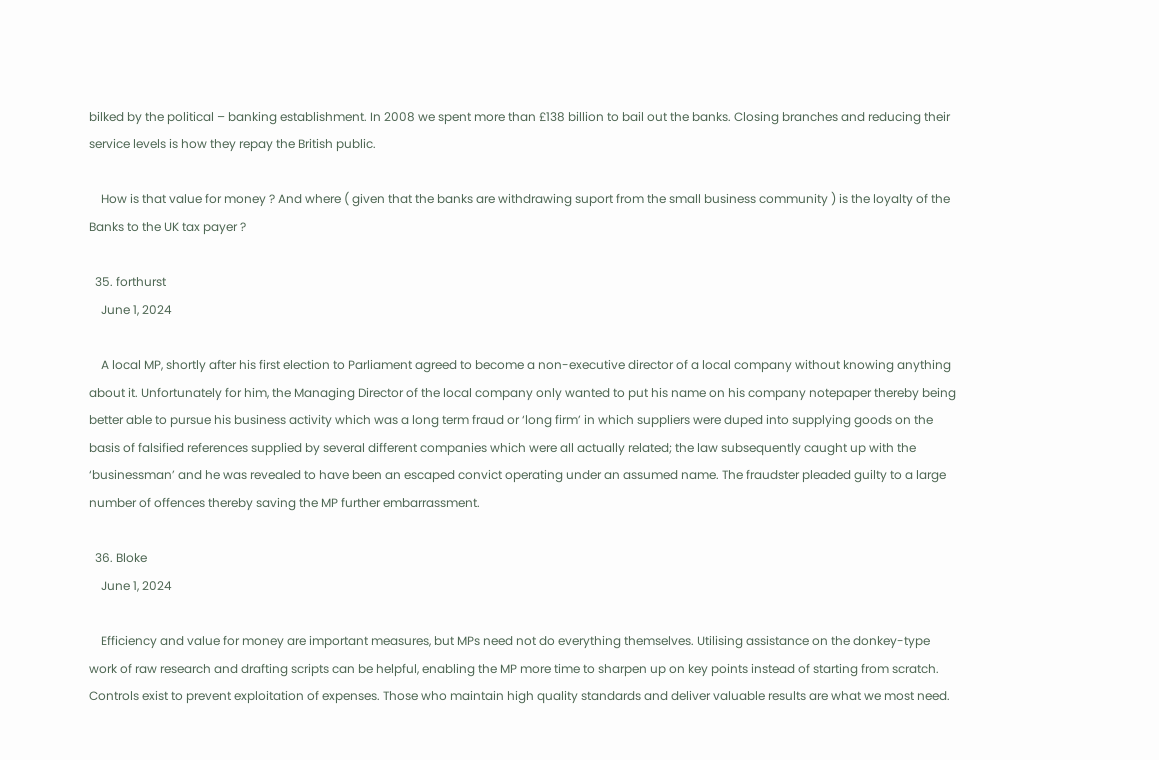bilked by the political – banking establishment. In 2008 we spent more than £138 billion to bail out the banks. Closing branches and reducing their service levels is how they repay the British public.

    How is that value for money ? And where ( given that the banks are withdrawing suport from the small business community ) is the loyalty of the Banks to the UK tax payer ?

  35. forthurst
    June 1, 2024

    A local MP, shortly after his first election to Parliament agreed to become a non-executive director of a local company without knowing anything about it. Unfortunately for him, the Managing Director of the local company only wanted to put his name on his company notepaper thereby being better able to pursue his business activity which was a long term fraud or ‘long firm’ in which suppliers were duped into supplying goods on the basis of falsified references supplied by several different companies which were all actually related; the law subsequently caught up with the ‘businessman’ and he was revealed to have been an escaped convict operating under an assumed name. The fraudster pleaded guilty to a large number of offences thereby saving the MP further embarrassment.

  36. Bloke
    June 1, 2024

    Efficiency and value for money are important measures, but MPs need not do everything themselves. Utilising assistance on the donkey-type work of raw research and drafting scripts can be helpful, enabling the MP more time to sharpen up on key points instead of starting from scratch. Controls exist to prevent exploitation of expenses. Those who maintain high quality standards and deliver valuable results are what we most need.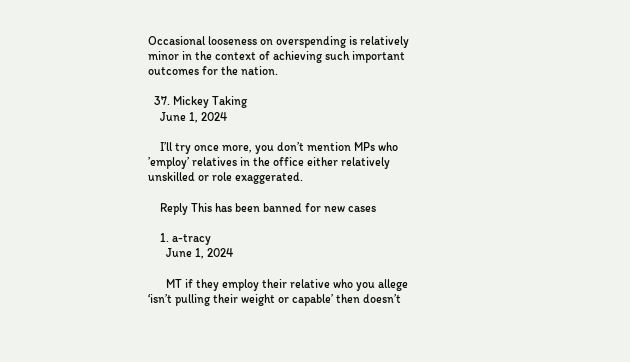Occasional looseness on overspending is relatively minor in the context of achieving such important outcomes for the nation.

  37. Mickey Taking
    June 1, 2024

    I’ll try once more, you don’t mention MPs who ’employ’ relatives in the office either relatively unskilled or role exaggerated.

    Reply This has been banned for new cases

    1. a-tracy
      June 1, 2024

      MT if they employ their relative who you allege ‘isn’t pulling their weight or capable’ then doesn’t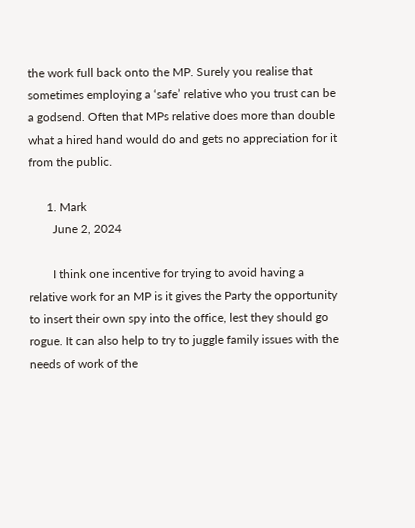the work full back onto the MP. Surely you realise that sometimes employing a ‘safe’ relative who you trust can be a godsend. Often that MPs relative does more than double what a hired hand would do and gets no appreciation for it from the public.

      1. Mark
        June 2, 2024

        I think one incentive for trying to avoid having a relative work for an MP is it gives the Party the opportunity to insert their own spy into the office, lest they should go rogue. It can also help to try to juggle family issues with the needs of work of the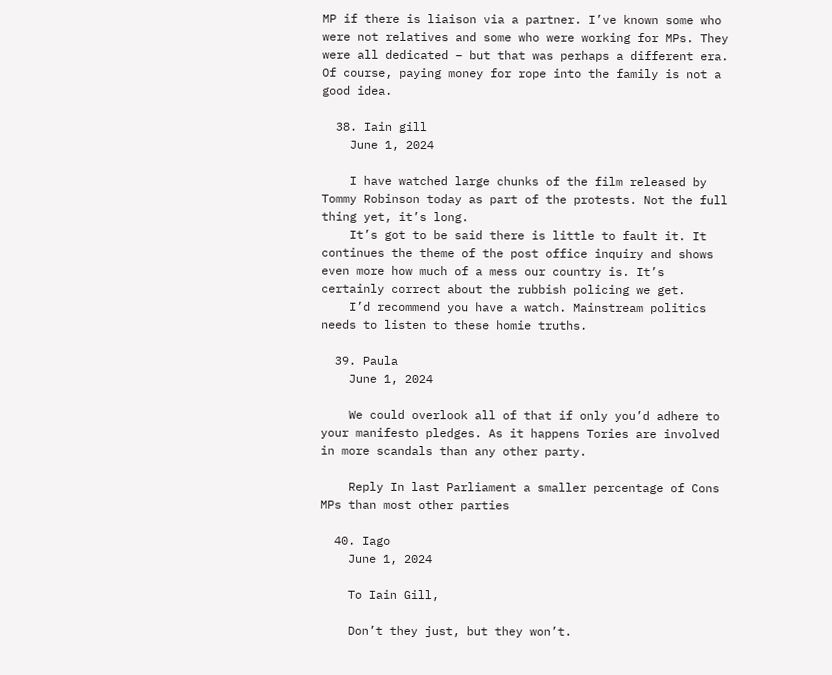MP if there is liaison via a partner. I’ve known some who were not relatives and some who were working for MPs. They were all dedicated – but that was perhaps a different era. Of course, paying money for rope into the family is not a good idea.

  38. Iain gill
    June 1, 2024

    I have watched large chunks of the film released by Tommy Robinson today as part of the protests. Not the full thing yet, it’s long.
    It’s got to be said there is little to fault it. It continues the theme of the post office inquiry and shows even more how much of a mess our country is. It’s certainly correct about the rubbish policing we get.
    I’d recommend you have a watch. Mainstream politics needs to listen to these homie truths.

  39. Paula
    June 1, 2024

    We could overlook all of that if only you’d adhere to your manifesto pledges. As it happens Tories are involved in more scandals than any other party.

    Reply In last Parliament a smaller percentage of Cons MPs than most other parties

  40. Iago
    June 1, 2024

    To Iain Gill,

    Don’t they just, but they won’t.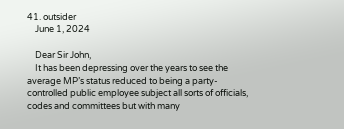41. outsider
    June 1, 2024

    Dear Sir John,
    It has been depressing over the years to see the average MP’s status reduced to being a party-controlled public employee subject all sorts of officials, codes and committees but with many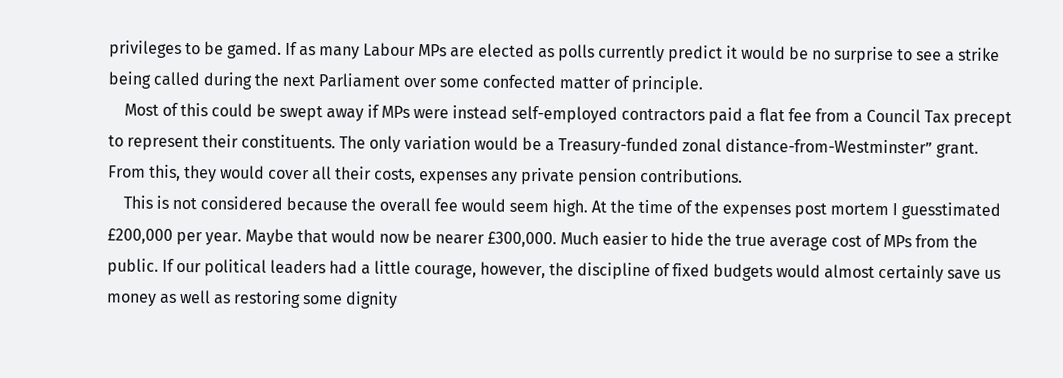privileges to be gamed. If as many Labour MPs are elected as polls currently predict it would be no surprise to see a strike being called during the next Parliament over some confected matter of principle.
    Most of this could be swept away if MPs were instead self-employed contractors paid a flat fee from a Council Tax precept to represent their constituents. The only variation would be a Treasury-funded zonal distance-from-Westminster” grant. From this, they would cover all their costs, expenses any private pension contributions.
    This is not considered because the overall fee would seem high. At the time of the expenses post mortem I guesstimated £200,000 per year. Maybe that would now be nearer £300,000. Much easier to hide the true average cost of MPs from the public. If our political leaders had a little courage, however, the discipline of fixed budgets would almost certainly save us money as well as restoring some dignity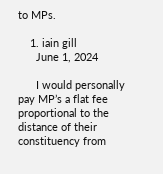to MPs.

    1. iain gill
      June 1, 2024

      I would personally pay MP’s a flat fee proportional to the distance of their constituency from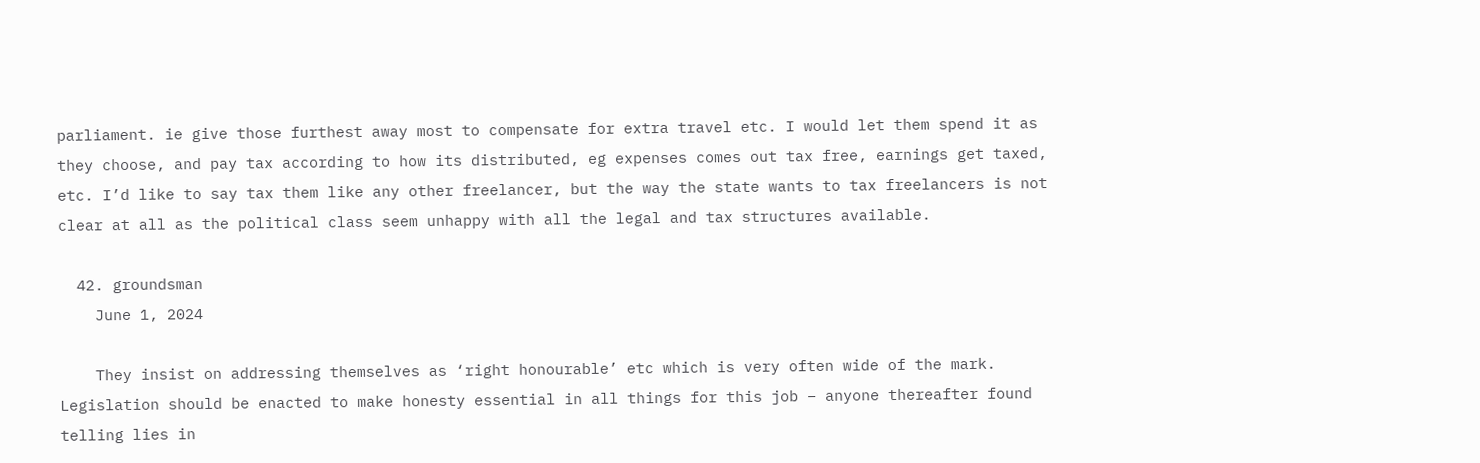parliament. ie give those furthest away most to compensate for extra travel etc. I would let them spend it as they choose, and pay tax according to how its distributed, eg expenses comes out tax free, earnings get taxed, etc. I’d like to say tax them like any other freelancer, but the way the state wants to tax freelancers is not clear at all as the political class seem unhappy with all the legal and tax structures available.

  42. groundsman
    June 1, 2024

    They insist on addressing themselves as ‘right honourable’ etc which is very often wide of the mark. Legislation should be enacted to make honesty essential in all things for this job – anyone thereafter found telling lies in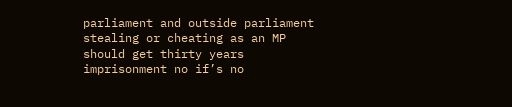parliament and outside parliament stealing or cheating as an MP should get thirty years imprisonment no if’s no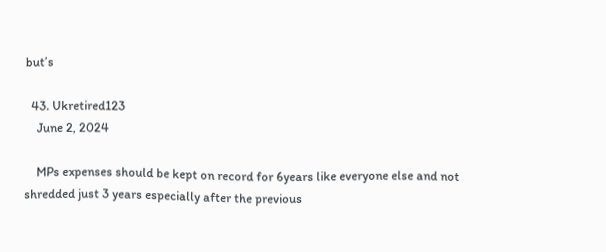but’s

  43. Ukretired123
    June 2, 2024

    MPs expenses should be kept on record for 6years like everyone else and not shredded just 3 years especially after the previous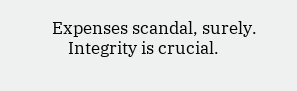Expenses scandal, surely.
    Integrity is crucial.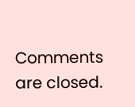Comments are closed.